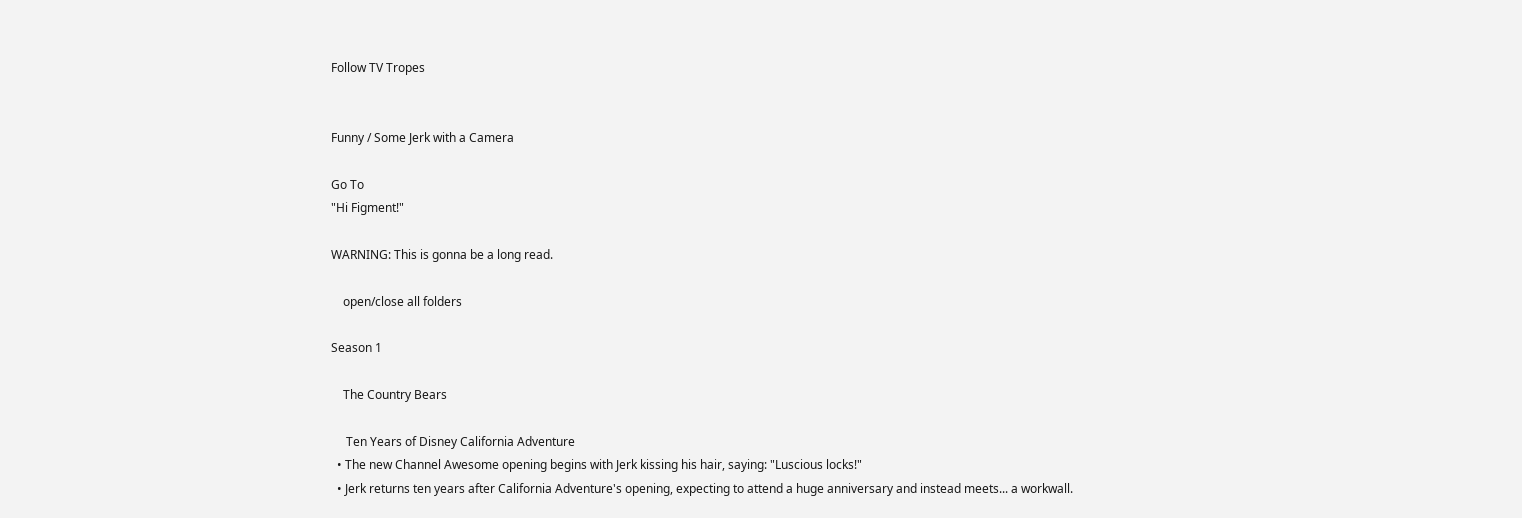Follow TV Tropes


Funny / Some Jerk with a Camera

Go To
"Hi Figment!"

WARNING: This is gonna be a long read.

    open/close all folders

Season 1

    The Country Bears

     Ten Years of Disney California Adventure
  • The new Channel Awesome opening begins with Jerk kissing his hair, saying: "Luscious locks!"
  • Jerk returns ten years after California Adventure's opening, expecting to attend a huge anniversary and instead meets... a workwall.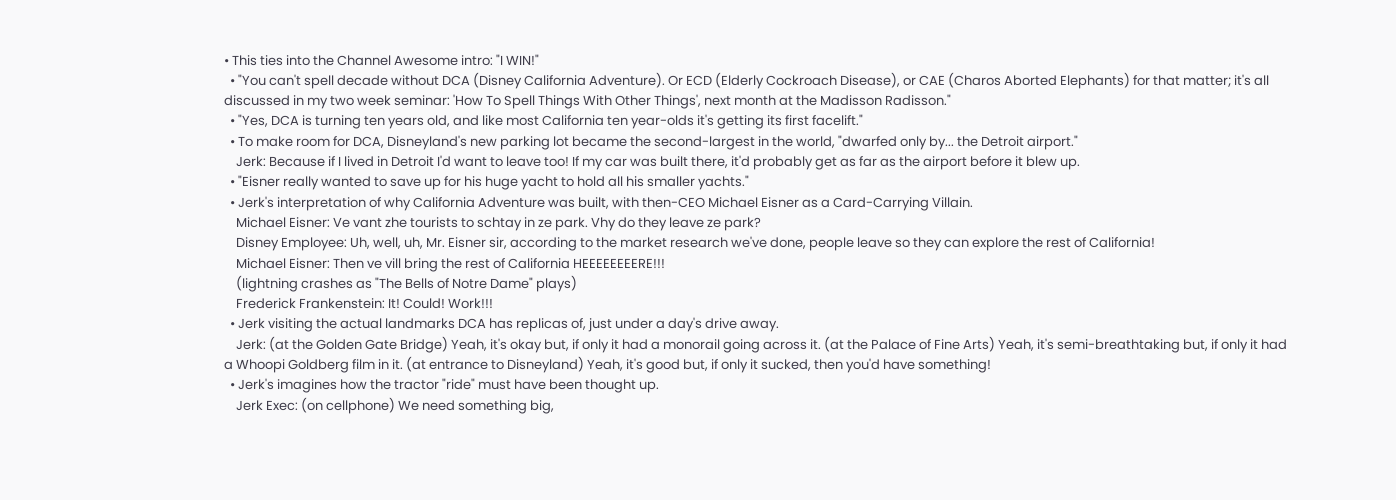• This ties into the Channel Awesome intro: "I WIN!"
  • "You can't spell decade without DCA (Disney California Adventure). Or ECD (Elderly Cockroach Disease), or CAE (Charos Aborted Elephants) for that matter; it's all discussed in my two week seminar: 'How To Spell Things With Other Things', next month at the Madisson Radisson."
  • "Yes, DCA is turning ten years old, and like most California ten year-olds it's getting its first facelift."
  • To make room for DCA, Disneyland's new parking lot became the second-largest in the world, "dwarfed only by... the Detroit airport."
    Jerk: Because if I lived in Detroit I'd want to leave too! If my car was built there, it'd probably get as far as the airport before it blew up.
  • "Eisner really wanted to save up for his huge yacht to hold all his smaller yachts."
  • Jerk's interpretation of why California Adventure was built, with then-CEO Michael Eisner as a Card-Carrying Villain.
    Michael Eisner: Ve vant zhe tourists to schtay in ze park. Vhy do they leave ze park?
    Disney Employee: Uh, well, uh, Mr. Eisner sir, according to the market research we've done, people leave so they can explore the rest of California!
    Michael Eisner: Then ve vill bring the rest of California HEEEEEEEERE!!!
    (lightning crashes as "The Bells of Notre Dame" plays)
    Frederick Frankenstein: It! Could! Work!!!
  • Jerk visiting the actual landmarks DCA has replicas of, just under a day's drive away.
    Jerk: (at the Golden Gate Bridge) Yeah, it's okay but, if only it had a monorail going across it. (at the Palace of Fine Arts) Yeah, it's semi-breathtaking but, if only it had a Whoopi Goldberg film in it. (at entrance to Disneyland) Yeah, it's good but, if only it sucked, then you'd have something!
  • Jerk's imagines how the tractor "ride" must have been thought up.
    Jerk Exec: (on cellphone) We need something big,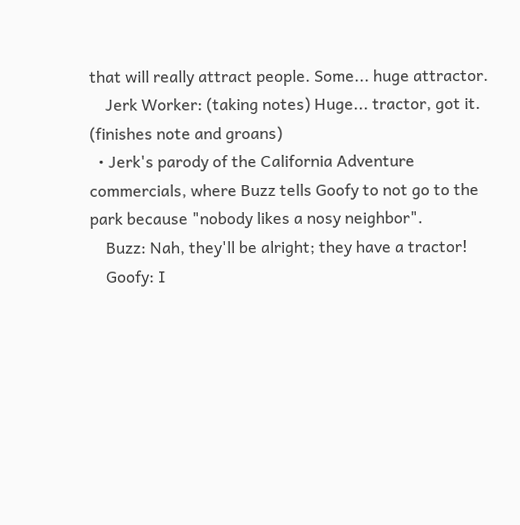that will really attract people. Some... huge attractor.
    Jerk Worker: (taking notes) Huge... tractor, got it. (finishes note and groans)
  • Jerk's parody of the California Adventure commercials, where Buzz tells Goofy to not go to the park because "nobody likes a nosy neighbor".
    Buzz: Nah, they'll be alright; they have a tractor!
    Goofy: I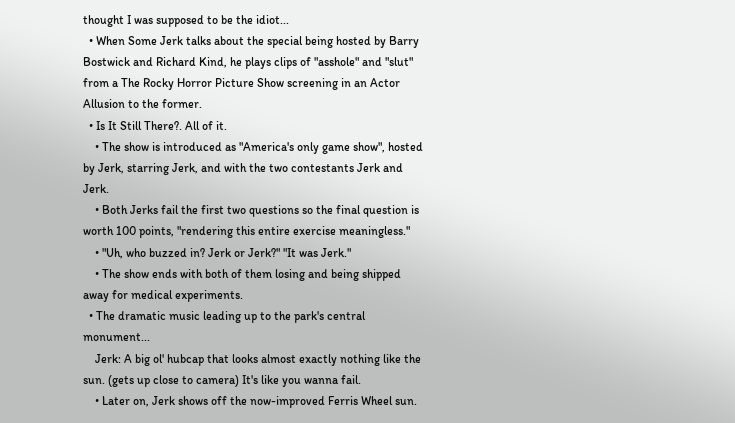thought I was supposed to be the idiot...
  • When Some Jerk talks about the special being hosted by Barry Bostwick and Richard Kind, he plays clips of "asshole" and "slut" from a The Rocky Horror Picture Show screening in an Actor Allusion to the former.
  • Is It Still There?. All of it.
    • The show is introduced as "America's only game show", hosted by Jerk, starring Jerk, and with the two contestants Jerk and Jerk.
    • Both Jerks fail the first two questions so the final question is worth 100 points, "rendering this entire exercise meaningless."
    • "Uh, who buzzed in? Jerk or Jerk?" "It was Jerk."
    • The show ends with both of them losing and being shipped away for medical experiments.
  • The dramatic music leading up to the park's central monument...
    Jerk: A big ol' hubcap that looks almost exactly nothing like the sun. (gets up close to camera) It's like you wanna fail.
    • Later on, Jerk shows off the now-improved Ferris Wheel sun.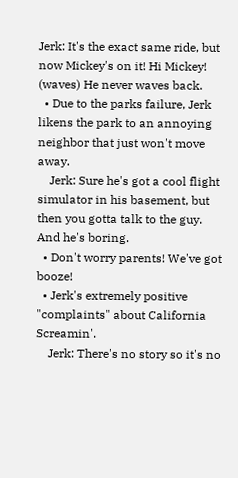Jerk: It's the exact same ride, but now Mickey's on it! Hi Mickey! (waves) He never waves back.
  • Due to the parks failure, Jerk likens the park to an annoying neighbor that just won't move away.
    Jerk: Sure he's got a cool flight simulator in his basement, but then you gotta talk to the guy. And he's boring.
  • Don't worry parents! We've got booze!
  • Jerk's extremely positive "complaints" about California Screamin'.
    Jerk: There's no story so it's no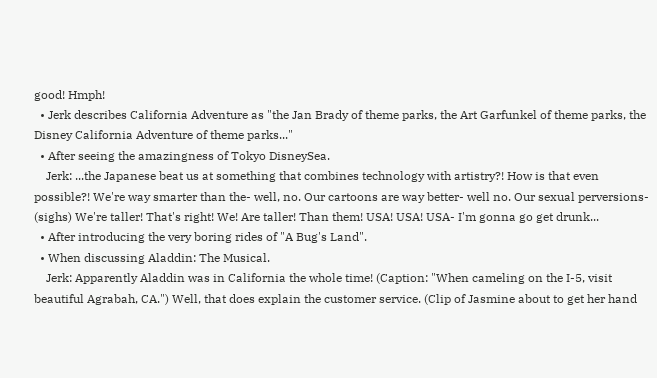good! Hmph!
  • Jerk describes California Adventure as "the Jan Brady of theme parks, the Art Garfunkel of theme parks, the Disney California Adventure of theme parks..."
  • After seeing the amazingness of Tokyo DisneySea.
    Jerk: ...the Japanese beat us at something that combines technology with artistry?! How is that even possible?! We're way smarter than the- well, no. Our cartoons are way better- well no. Our sexual perversions- (sighs) We're taller! That's right! We! Are taller! Than them! USA! USA! USA- I'm gonna go get drunk...
  • After introducing the very boring rides of "A Bug's Land".
  • When discussing Aladdin: The Musical.
    Jerk: Apparently Aladdin was in California the whole time! (Caption: "When cameling on the I-5, visit beautiful Agrabah, CA.") Well, that does explain the customer service. (Clip of Jasmine about to get her hand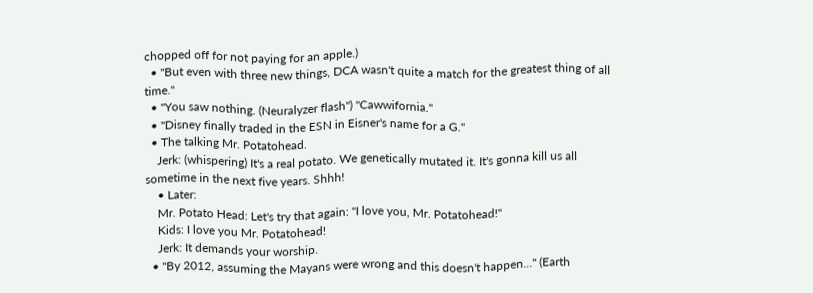chopped off for not paying for an apple.)
  • "But even with three new things, DCA wasn't quite a match for the greatest thing of all time."
  • "You saw nothing. (Neuralyzer flash'') "Cawwifornia."
  • "Disney finally traded in the ESN in Eisner's name for a G."
  • The talking Mr. Potatohead.
    Jerk: (whispering) It's a real potato. We genetically mutated it. It's gonna kill us all sometime in the next five years. Shhh!
    • Later:
    Mr. Potato Head: Let's try that again: "I love you, Mr. Potatohead!"
    Kids: I love you Mr. Potatohead!
    Jerk: It demands your worship.
  • "By 2012, assuming the Mayans were wrong and this doesn't happen..." (Earth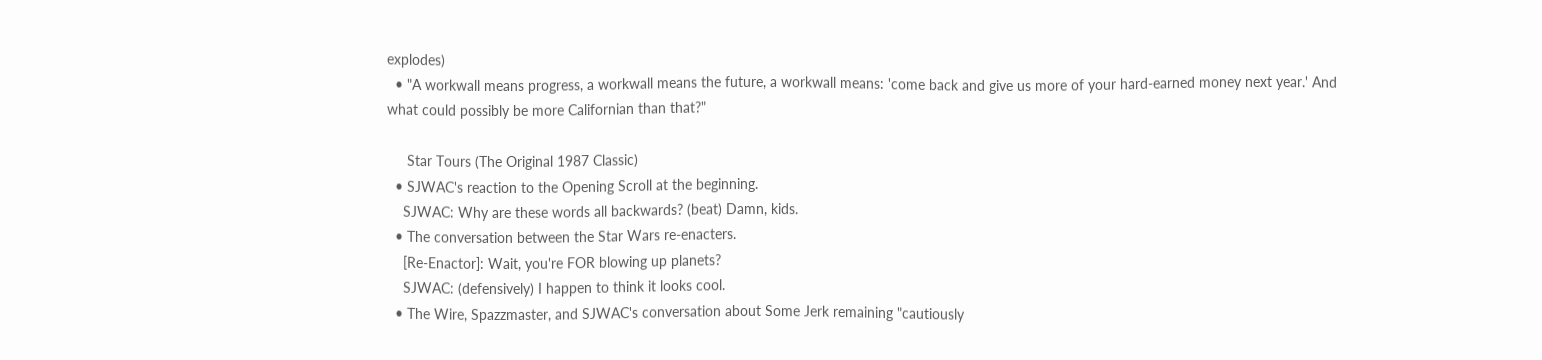explodes)
  • "A workwall means progress, a workwall means the future, a workwall means: 'come back and give us more of your hard-earned money next year.' And what could possibly be more Californian than that?"

     Star Tours (The Original 1987 Classic)
  • SJWAC's reaction to the Opening Scroll at the beginning.
    SJWAC: Why are these words all backwards? (beat) Damn, kids.
  • The conversation between the Star Wars re-enacters.
    [Re-Enactor]: Wait, you're FOR blowing up planets?
    SJWAC: (defensively) I happen to think it looks cool.
  • The Wire, Spazzmaster, and SJWAC's conversation about Some Jerk remaining "cautiously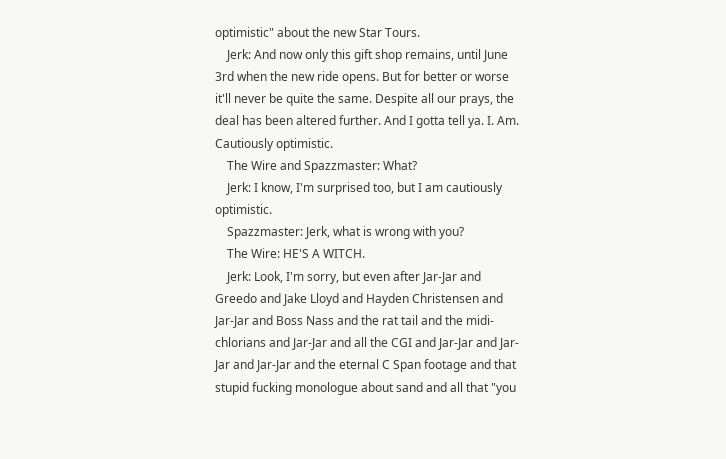optimistic" about the new Star Tours.
    Jerk: And now only this gift shop remains, until June 3rd when the new ride opens. But for better or worse it'll never be quite the same. Despite all our prays, the deal has been altered further. And I gotta tell ya. I. Am. Cautiously optimistic.
    The Wire and Spazzmaster: What?
    Jerk: I know, I'm surprised too, but I am cautiously optimistic.
    Spazzmaster: Jerk, what is wrong with you?
    The Wire: HE'S A WITCH.
    Jerk: Look, I'm sorry, but even after Jar-Jar and Greedo and Jake Lloyd and Hayden Christensen and Jar-Jar and Boss Nass and the rat tail and the midi-chlorians and Jar-Jar and all the CGI and Jar-Jar and Jar-Jar and Jar-Jar and the eternal C Span footage and that stupid fucking monologue about sand and all that "you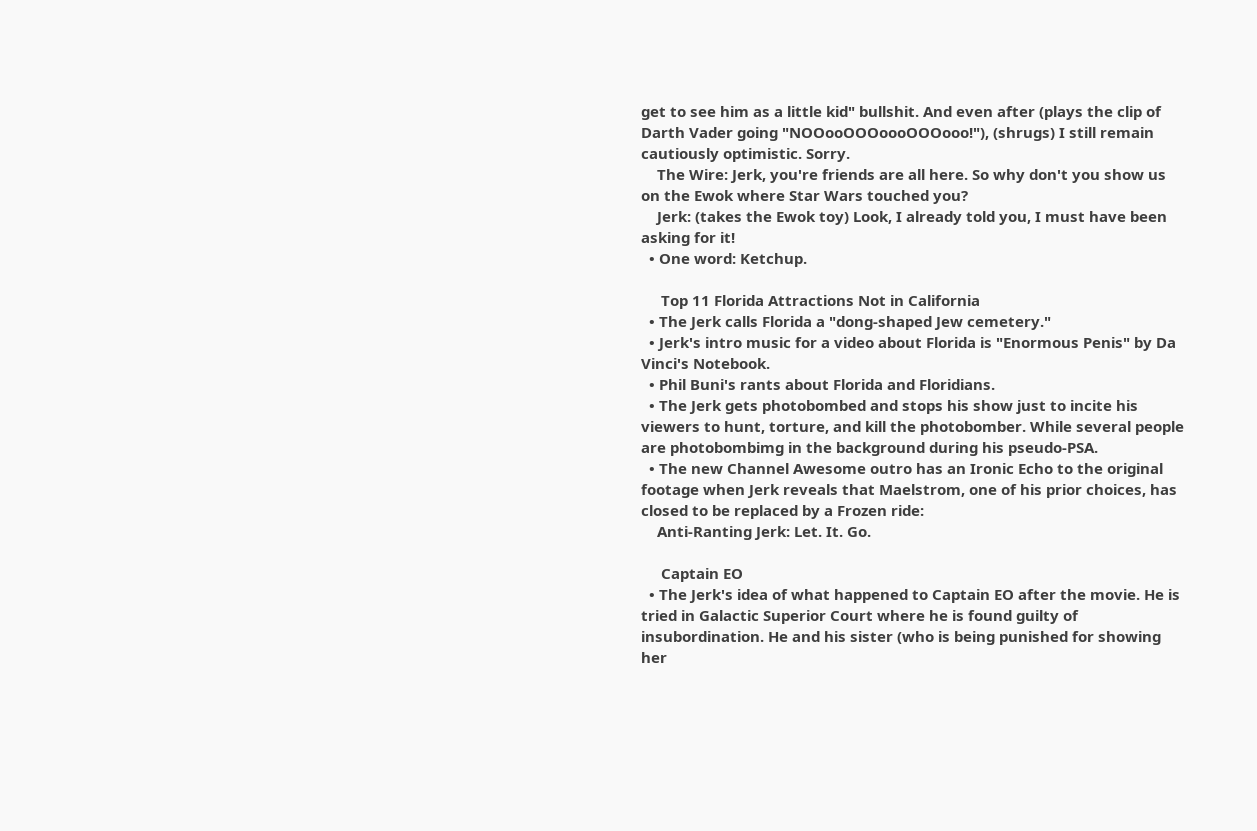get to see him as a little kid" bullshit. And even after (plays the clip of Darth Vader going "NOOooOOOoooOOOooo!"), (shrugs) I still remain cautiously optimistic. Sorry.
    The Wire: Jerk, you're friends are all here. So why don't you show us on the Ewok where Star Wars touched you?
    Jerk: (takes the Ewok toy) Look, I already told you, I must have been asking for it!
  • One word: Ketchup.

     Top 11 Florida Attractions Not in California
  • The Jerk calls Florida a "dong-shaped Jew cemetery."
  • Jerk's intro music for a video about Florida is "Enormous Penis" by Da Vinci's Notebook.
  • Phil Buni's rants about Florida and Floridians.
  • The Jerk gets photobombed and stops his show just to incite his viewers to hunt, torture, and kill the photobomber. While several people are photobombimg in the background during his pseudo-PSA.
  • The new Channel Awesome outro has an Ironic Echo to the original footage when Jerk reveals that Maelstrom, one of his prior choices, has closed to be replaced by a Frozen ride:
    Anti-Ranting Jerk: Let. It. Go.

     Captain EO
  • The Jerk's idea of what happened to Captain EO after the movie. He is tried in Galactic Superior Court where he is found guilty of insubordination. He and his sister (who is being punished for showing her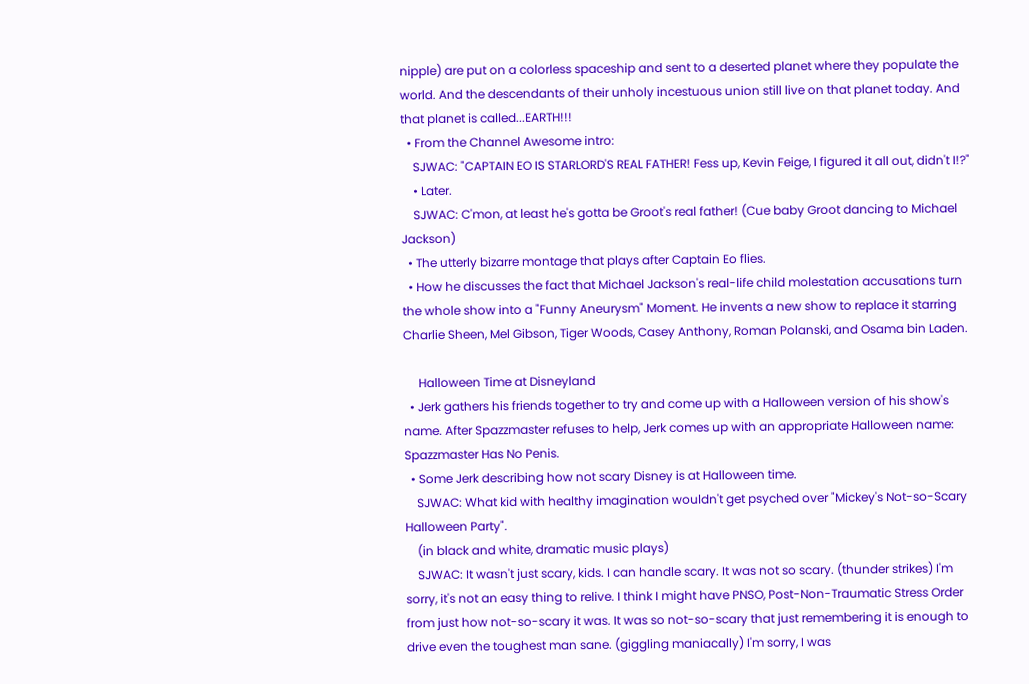nipple) are put on a colorless spaceship and sent to a deserted planet where they populate the world. And the descendants of their unholy incestuous union still live on that planet today. And that planet is called...EARTH!!!
  • From the Channel Awesome intro:
    SJWAC: "CAPTAIN EO IS STARLORD'S REAL FATHER! Fess up, Kevin Feige, I figured it all out, didn't I!?"
    • Later.
    SJWAC: C'mon, at least he's gotta be Groot's real father! (Cue baby Groot dancing to Michael Jackson)
  • The utterly bizarre montage that plays after Captain Eo flies.
  • How he discusses the fact that Michael Jackson's real-life child molestation accusations turn the whole show into a "Funny Aneurysm" Moment. He invents a new show to replace it starring Charlie Sheen, Mel Gibson, Tiger Woods, Casey Anthony, Roman Polanski, and Osama bin Laden.

     Halloween Time at Disneyland
  • Jerk gathers his friends together to try and come up with a Halloween version of his show's name. After Spazzmaster refuses to help, Jerk comes up with an appropriate Halloween name: Spazzmaster Has No Penis.
  • Some Jerk describing how not scary Disney is at Halloween time.
    SJWAC: What kid with healthy imagination wouldn't get psyched over "Mickey's Not-so-Scary Halloween Party".
    (in black and white, dramatic music plays)
    SJWAC: It wasn't just scary, kids. I can handle scary. It was not so scary. (thunder strikes) I'm sorry, it's not an easy thing to relive. I think I might have PNSO, Post-Non-Traumatic Stress Order from just how not-so-scary it was. It was so not-so-scary that just remembering it is enough to drive even the toughest man sane. (giggling maniacally) I'm sorry, I was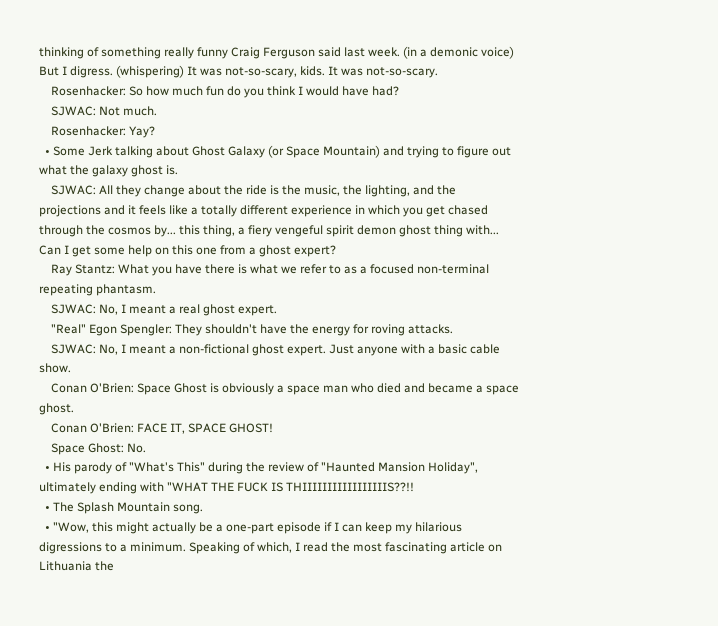thinking of something really funny Craig Ferguson said last week. (in a demonic voice) But I digress. (whispering) It was not-so-scary, kids. It was not-so-scary.
    Rosenhacker: So how much fun do you think I would have had?
    SJWAC: Not much.
    Rosenhacker: Yay?
  • Some Jerk talking about Ghost Galaxy (or Space Mountain) and trying to figure out what the galaxy ghost is.
    SJWAC: All they change about the ride is the music, the lighting, and the projections and it feels like a totally different experience in which you get chased through the cosmos by... this thing, a fiery vengeful spirit demon ghost thing with... Can I get some help on this one from a ghost expert?
    Ray Stantz: What you have there is what we refer to as a focused non-terminal repeating phantasm.
    SJWAC: No, I meant a real ghost expert.
    "Real" Egon Spengler: They shouldn't have the energy for roving attacks.
    SJWAC: No, I meant a non-fictional ghost expert. Just anyone with a basic cable show.
    Conan O'Brien: Space Ghost is obviously a space man who died and became a space ghost.
    Conan O'Brien: FACE IT, SPACE GHOST!
    Space Ghost: No.
  • His parody of "What's This" during the review of "Haunted Mansion Holiday", ultimately ending with "WHAT THE FUCK IS THIIIIIIIIIIIIIIIIIS??!!
  • The Splash Mountain song.
  • "Wow, this might actually be a one-part episode if I can keep my hilarious digressions to a minimum. Speaking of which, I read the most fascinating article on Lithuania the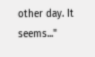other day. It seems..."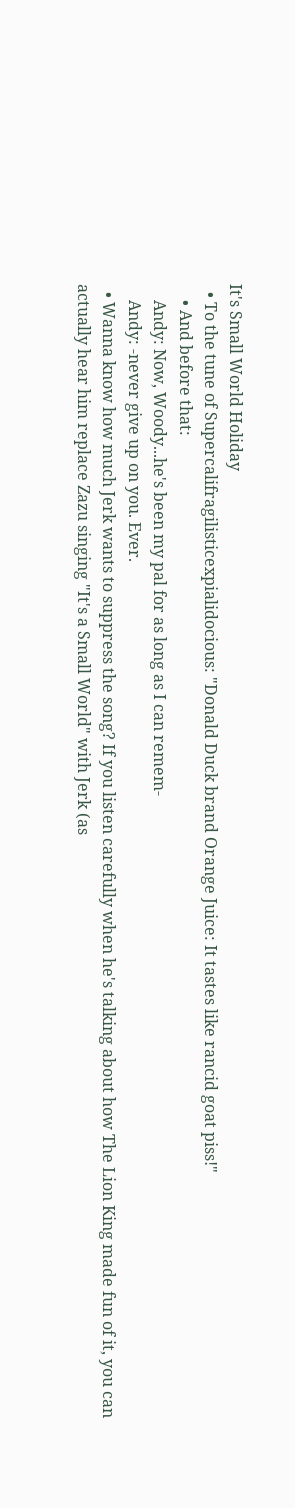It's Small World Holiday
  • To the tune of Supercalifragilisticexpialidocious: "Donald Duck brand Orange Juice: It tastes like rancid goat piss!"
    • And before that:
    Andy: Now, Woody...he's been my pal for as long as I can remem-
    Andy: -never give up on you. Ever.
  • Wanna know how much Jerk wants to suppress the song? If you listen carefully when he's talking about how The Lion King made fun of it, you can actually hear him replace Zazu singing "It's a Small World" with Jerk (as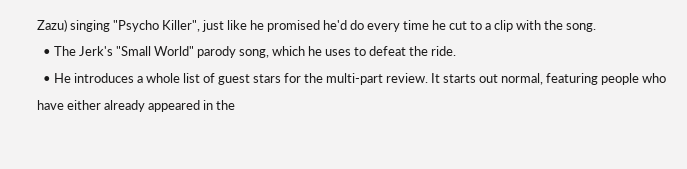Zazu) singing "Psycho Killer", just like he promised he'd do every time he cut to a clip with the song.
  • The Jerk's "Small World" parody song, which he uses to defeat the ride.
  • He introduces a whole list of guest stars for the multi-part review. It starts out normal, featuring people who have either already appeared in the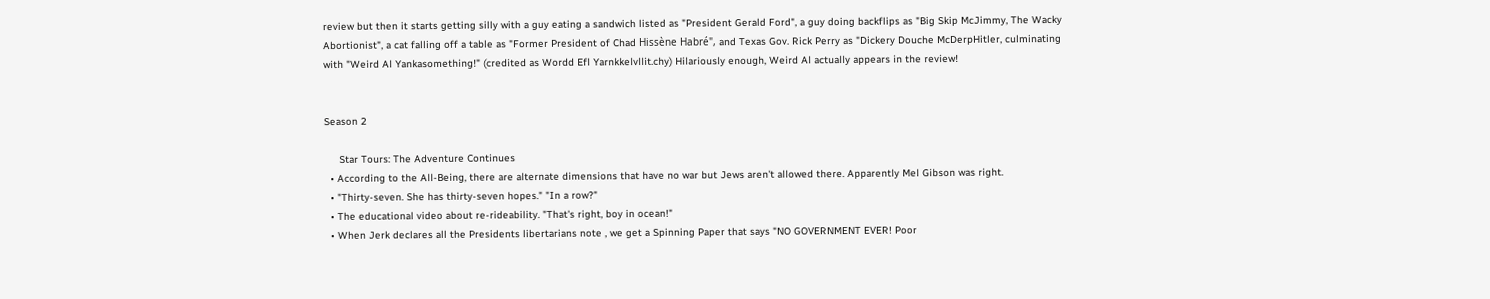review but then it starts getting silly with a guy eating a sandwich listed as "President Gerald Ford", a guy doing backflips as "Big Skip McJimmy, The Wacky Abortionist", a cat falling off a table as "Former President of Chad Hissène Habré", and Texas Gov. Rick Perry as "Dickery Douche McDerpHitler, culminating with "Weird Al Yankasomething!" (credited as Wordd Efl Yarnkkelvllit.chy) Hilariously enough, Weird Al actually appears in the review!


Season 2

     Star Tours: The Adventure Continues
  • According to the All-Being, there are alternate dimensions that have no war but Jews aren't allowed there. Apparently Mel Gibson was right.
  • "Thirty-seven. She has thirty-seven hopes." "In a row?"
  • The educational video about re-rideability. "That's right, boy in ocean!"
  • When Jerk declares all the Presidents libertarians note , we get a Spinning Paper that says "NO GOVERNMENT EVER! Poor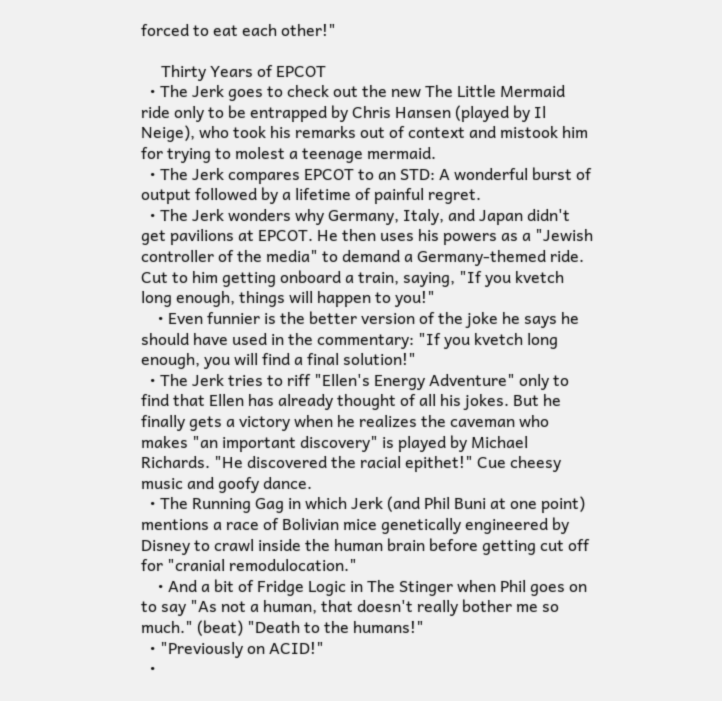forced to eat each other!"

     Thirty Years of EPCOT
  • The Jerk goes to check out the new The Little Mermaid ride only to be entrapped by Chris Hansen (played by Il Neige), who took his remarks out of context and mistook him for trying to molest a teenage mermaid.
  • The Jerk compares EPCOT to an STD: A wonderful burst of output followed by a lifetime of painful regret.
  • The Jerk wonders why Germany, Italy, and Japan didn't get pavilions at EPCOT. He then uses his powers as a "Jewish controller of the media" to demand a Germany-themed ride. Cut to him getting onboard a train, saying, "If you kvetch long enough, things will happen to you!"
    • Even funnier is the better version of the joke he says he should have used in the commentary: "If you kvetch long enough, you will find a final solution!"
  • The Jerk tries to riff "Ellen's Energy Adventure" only to find that Ellen has already thought of all his jokes. But he finally gets a victory when he realizes the caveman who makes "an important discovery" is played by Michael Richards. "He discovered the racial epithet!" Cue cheesy music and goofy dance.
  • The Running Gag in which Jerk (and Phil Buni at one point) mentions a race of Bolivian mice genetically engineered by Disney to crawl inside the human brain before getting cut off for "cranial remodulocation."
    • And a bit of Fridge Logic in The Stinger when Phil goes on to say "As not a human, that doesn't really bother me so much." (beat) "Death to the humans!"
  • "Previously on ACID!"
  •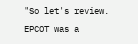"So let's review. EPCOT was a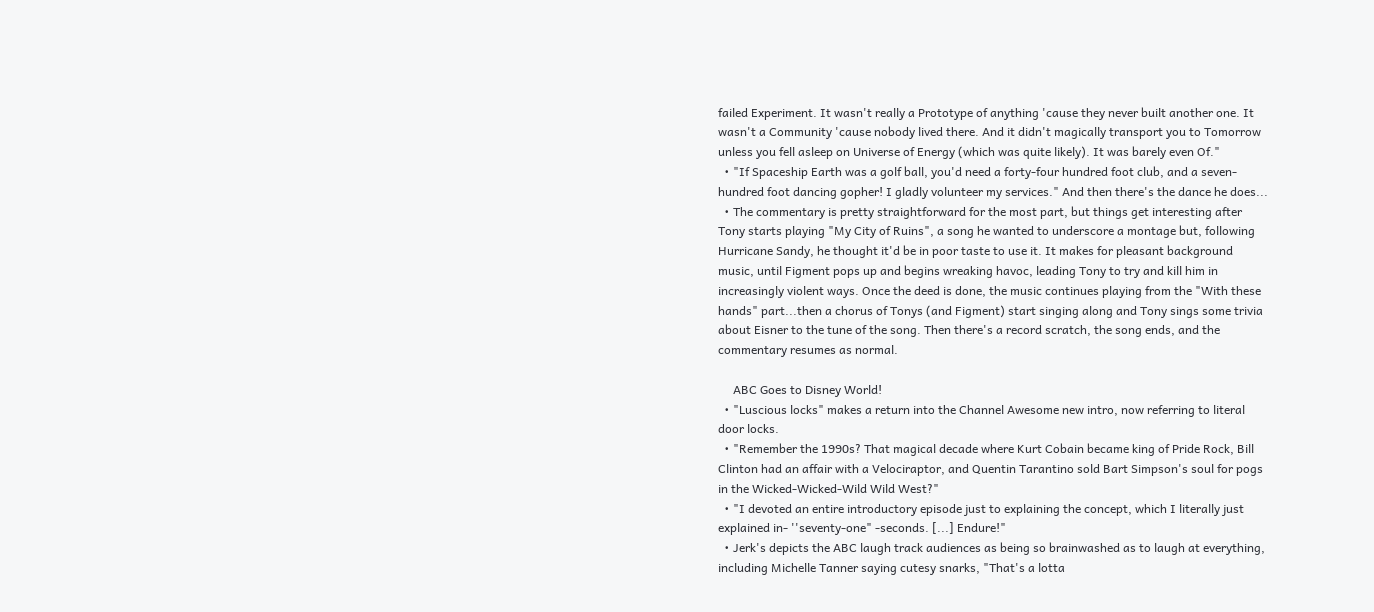failed Experiment. It wasn't really a Prototype of anything 'cause they never built another one. It wasn't a Community 'cause nobody lived there. And it didn't magically transport you to Tomorrow unless you fell asleep on Universe of Energy (which was quite likely). It was barely even Of."
  • "If Spaceship Earth was a golf ball, you'd need a forty-four hundred foot club, and a seven-hundred foot dancing gopher! I gladly volunteer my services." And then there's the dance he does...
  • The commentary is pretty straightforward for the most part, but things get interesting after Tony starts playing "My City of Ruins", a song he wanted to underscore a montage but, following Hurricane Sandy, he thought it'd be in poor taste to use it. It makes for pleasant background music, until Figment pops up and begins wreaking havoc, leading Tony to try and kill him in increasingly violent ways. Once the deed is done, the music continues playing from the "With these hands" part...then a chorus of Tonys (and Figment) start singing along and Tony sings some trivia about Eisner to the tune of the song. Then there's a record scratch, the song ends, and the commentary resumes as normal.

     ABC Goes to Disney World!
  • "Luscious locks" makes a return into the Channel Awesome new intro, now referring to literal door locks.
  • "Remember the 1990s? That magical decade where Kurt Cobain became king of Pride Rock, Bill Clinton had an affair with a Velociraptor, and Quentin Tarantino sold Bart Simpson's soul for pogs in the Wicked-Wicked-Wild Wild West?"
  • "I devoted an entire introductory episode just to explaining the concept, which I literally just explained in- ''seventy-one" -seconds. [...] Endure!"
  • Jerk's depicts the ABC laugh track audiences as being so brainwashed as to laugh at everything, including Michelle Tanner saying cutesy snarks, "That's a lotta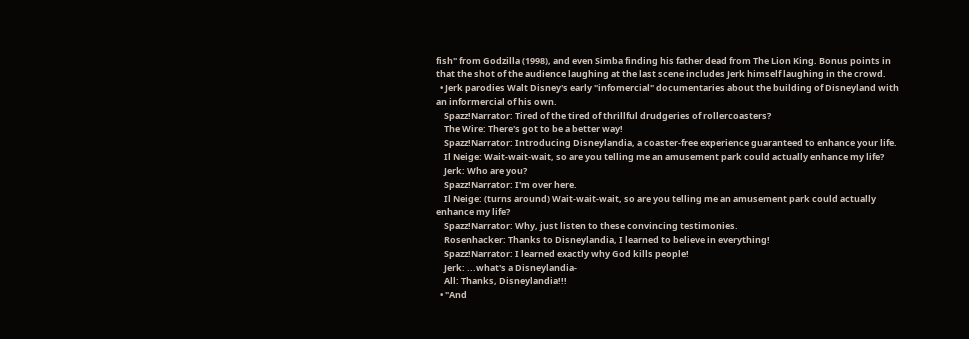fish" from Godzilla (1998), and even Simba finding his father dead from The Lion King. Bonus points in that the shot of the audience laughing at the last scene includes Jerk himself laughing in the crowd.
  • Jerk parodies Walt Disney's early "infomercial" documentaries about the building of Disneyland with an informercial of his own.
    Spazz!Narrator: Tired of the tired of thrillful drudgeries of rollercoasters?
    The Wire: There's got to be a better way!
    Spazz!Narrator: Introducing Disneylandia, a coaster-free experience guaranteed to enhance your life.
    Il Neige: Wait-wait-wait, so are you telling me an amusement park could actually enhance my life?
    Jerk: Who are you?
    Spazz!Narrator: I'm over here.
    Il Neige: (turns around) Wait-wait-wait, so are you telling me an amusement park could actually enhance my life?
    Spazz!Narrator: Why, just listen to these convincing testimonies.
    Rosenhacker: Thanks to Disneylandia, I learned to believe in everything!
    Spazz!Narrator: I learned exactly why God kills people!
    Jerk: ...what's a Disneylandia-
    All: Thanks, Disneylandia!!!
  • "And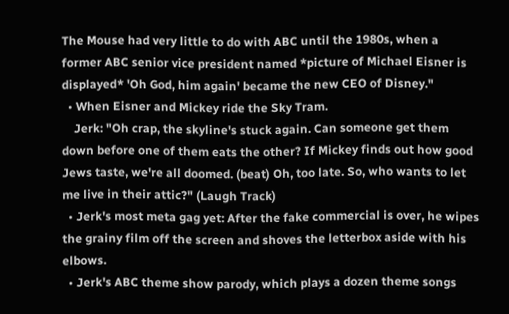The Mouse had very little to do with ABC until the 1980s, when a former ABC senior vice president named *picture of Michael Eisner is displayed* 'Oh God, him again' became the new CEO of Disney."
  • When Eisner and Mickey ride the Sky Tram.
    Jerk: "Oh crap, the skyline's stuck again. Can someone get them down before one of them eats the other? If Mickey finds out how good Jews taste, we're all doomed. (beat) Oh, too late. So, who wants to let me live in their attic?" (Laugh Track)
  • Jerk's most meta gag yet: After the fake commercial is over, he wipes the grainy film off the screen and shoves the letterbox aside with his elbows.
  • Jerk's ABC theme show parody, which plays a dozen theme songs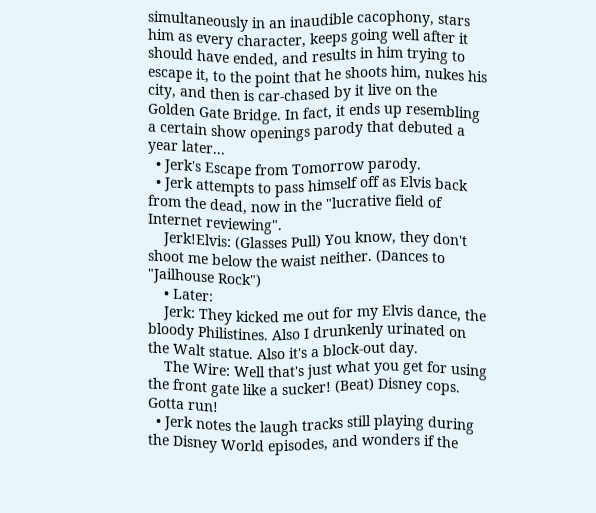simultaneously in an inaudible cacophony, stars him as every character, keeps going well after it should have ended, and results in him trying to escape it, to the point that he shoots him, nukes his city, and then is car-chased by it live on the Golden Gate Bridge. In fact, it ends up resembling a certain show openings parody that debuted a year later...
  • Jerk's Escape from Tomorrow parody.
  • Jerk attempts to pass himself off as Elvis back from the dead, now in the "lucrative field of Internet reviewing".
    Jerk!Elvis: (Glasses Pull) You know, they don't shoot me below the waist neither. (Dances to "Jailhouse Rock")
    • Later:
    Jerk: They kicked me out for my Elvis dance, the bloody Philistines. Also I drunkenly urinated on the Walt statue. Also it's a block-out day.
    The Wire: Well that's just what you get for using the front gate like a sucker! (Beat) Disney cops. Gotta run!
  • Jerk notes the laugh tracks still playing during the Disney World episodes, and wonders if the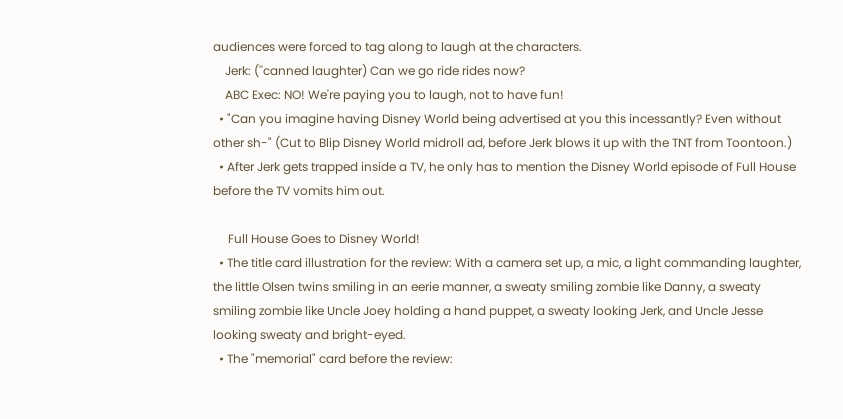audiences were forced to tag along to laugh at the characters.
    Jerk: (''canned laughter) Can we go ride rides now?
    ABC Exec: NO! We're paying you to laugh, not to have fun!
  • "Can you imagine having Disney World being advertised at you this incessantly? Even without other sh-" (Cut to Blip Disney World midroll ad, before Jerk blows it up with the TNT from Toontoon.)
  • After Jerk gets trapped inside a TV, he only has to mention the Disney World episode of Full House before the TV vomits him out.

     Full House Goes to Disney World!
  • The title card illustration for the review: With a camera set up, a mic, a light commanding laughter, the little Olsen twins smiling in an eerie manner, a sweaty smiling zombie like Danny, a sweaty smiling zombie like Uncle Joey holding a hand puppet, a sweaty looking Jerk, and Uncle Jesse looking sweaty and bright-eyed.
  • The "memorial" card before the review: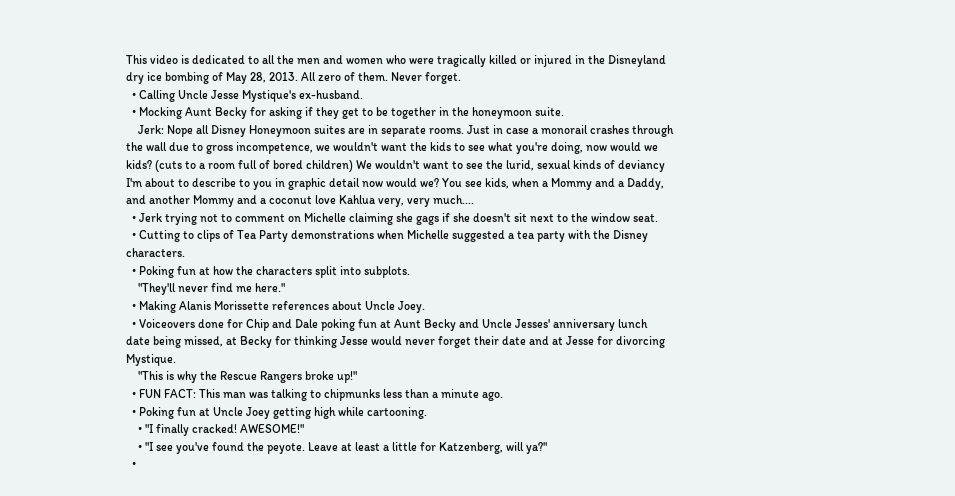This video is dedicated to all the men and women who were tragically killed or injured in the Disneyland dry ice bombing of May 28, 2013. All zero of them. Never forget.
  • Calling Uncle Jesse Mystique's ex-husband.
  • Mocking Aunt Becky for asking if they get to be together in the honeymoon suite.
    Jerk: Nope all Disney Honeymoon suites are in separate rooms. Just in case a monorail crashes through the wall due to gross incompetence, we wouldn't want the kids to see what you're doing, now would we kids? (cuts to a room full of bored children) We wouldn't want to see the lurid, sexual kinds of deviancy I'm about to describe to you in graphic detail now would we? You see kids, when a Mommy and a Daddy, and another Mommy and a coconut love Kahlua very, very much....
  • Jerk trying not to comment on Michelle claiming she gags if she doesn't sit next to the window seat.
  • Cutting to clips of Tea Party demonstrations when Michelle suggested a tea party with the Disney characters.
  • Poking fun at how the characters split into subplots.
    "They'll never find me here."
  • Making Alanis Morissette references about Uncle Joey.
  • Voiceovers done for Chip and Dale poking fun at Aunt Becky and Uncle Jesses' anniversary lunch date being missed, at Becky for thinking Jesse would never forget their date and at Jesse for divorcing Mystique.
    "This is why the Rescue Rangers broke up!"
  • FUN FACT: This man was talking to chipmunks less than a minute ago.
  • Poking fun at Uncle Joey getting high while cartooning.
    • "I finally cracked! AWESOME!"
    • "I see you've found the peyote. Leave at least a little for Katzenberg, will ya?"
  •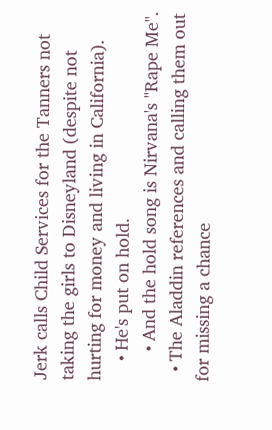Jerk calls Child Services for the Tanners not taking the girls to Disneyland (despite not hurting for money and living in California).
    • He's put on hold.
      • And the hold song is Nirvana's "Rape Me".
  • The Aladdin references and calling them out for missing a chance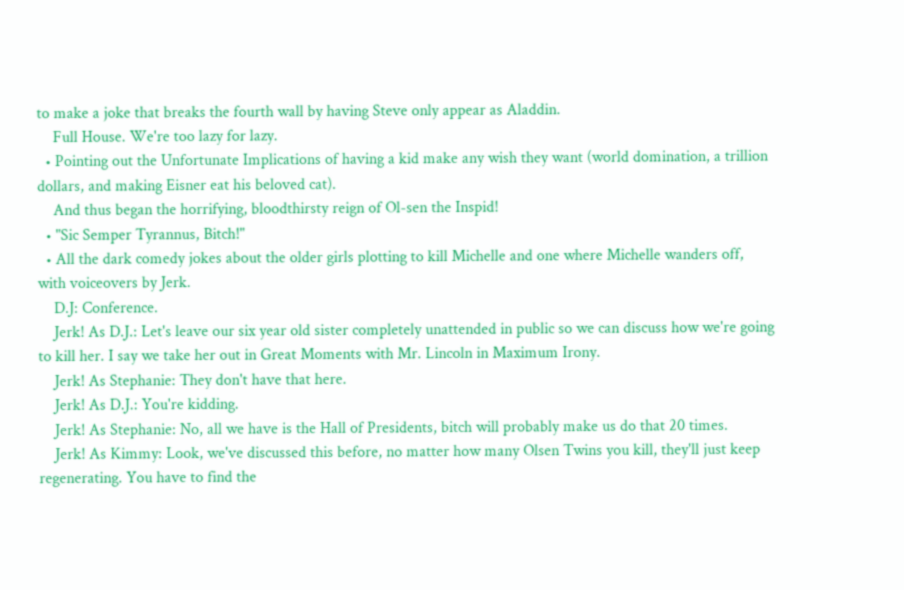to make a joke that breaks the fourth wall by having Steve only appear as Aladdin.
    Full House. We're too lazy for lazy.
  • Pointing out the Unfortunate Implications of having a kid make any wish they want (world domination, a trillion dollars, and making Eisner eat his beloved cat).
    And thus began the horrifying, bloodthirsty reign of Ol-sen the Inspid!
  • "Sic Semper Tyrannus, Bitch!"
  • All the dark comedy jokes about the older girls plotting to kill Michelle and one where Michelle wanders off, with voiceovers by Jerk.
    D.J: Conference.
    Jerk! As D.J.: Let's leave our six year old sister completely unattended in public so we can discuss how we're going to kill her. I say we take her out in Great Moments with Mr. Lincoln in Maximum Irony.
    Jerk! As Stephanie: They don't have that here.
    Jerk! As D.J.: You're kidding.
    Jerk! As Stephanie: No, all we have is the Hall of Presidents, bitch will probably make us do that 20 times.
    Jerk! As Kimmy: Look, we've discussed this before, no matter how many Olsen Twins you kill, they'll just keep regenerating. You have to find the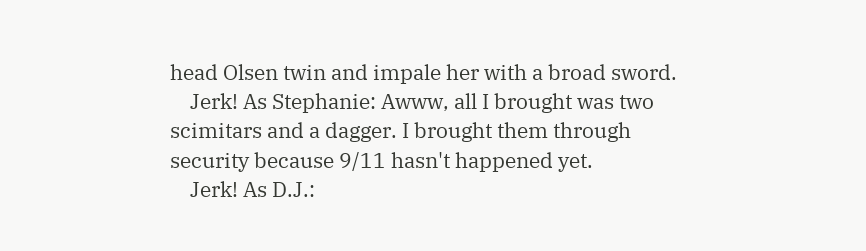head Olsen twin and impale her with a broad sword.
    Jerk! As Stephanie: Awww, all I brought was two scimitars and a dagger. I brought them through security because 9/11 hasn't happened yet.
    Jerk! As D.J.: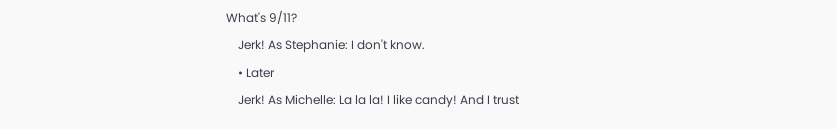What's 9/11?
    Jerk! As Stephanie: I don't know.
    • Later
    Jerk! As Michelle: La la la! I like candy! And I trust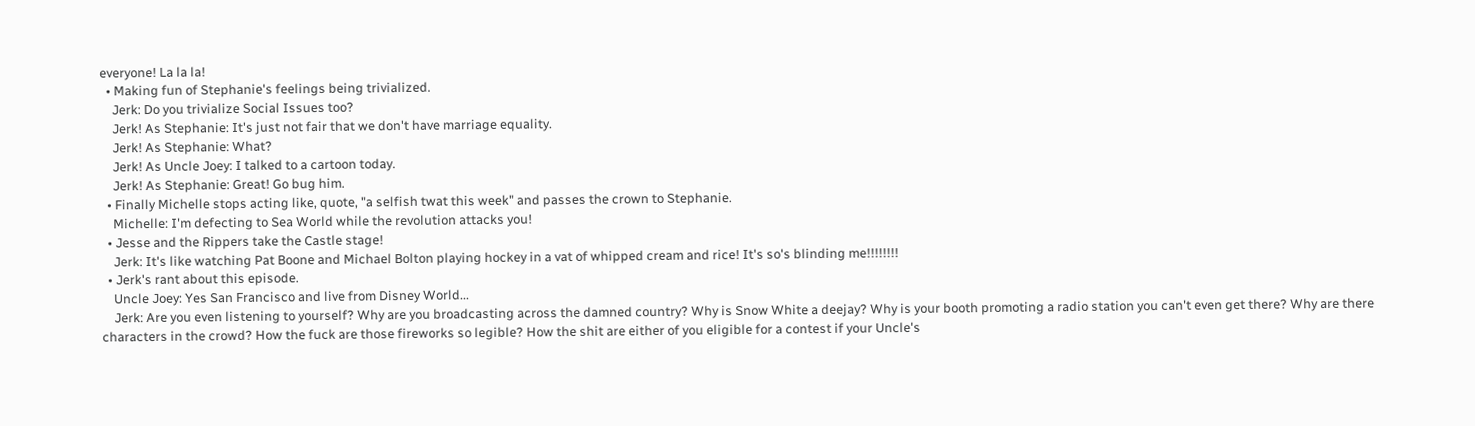everyone! La la la!
  • Making fun of Stephanie's feelings being trivialized.
    Jerk: Do you trivialize Social Issues too?
    Jerk! As Stephanie: It's just not fair that we don't have marriage equality.
    Jerk! As Stephanie: What?
    Jerk! As Uncle Joey: I talked to a cartoon today.
    Jerk! As Stephanie: Great! Go bug him.
  • Finally Michelle stops acting like, quote, "a selfish twat this week" and passes the crown to Stephanie.
    Michelle: I'm defecting to Sea World while the revolution attacks you!
  • Jesse and the Rippers take the Castle stage!
    Jerk: It's like watching Pat Boone and Michael Bolton playing hockey in a vat of whipped cream and rice! It's so's blinding me!!!!!!!!
  • Jerk's rant about this episode.
    Uncle Joey: Yes San Francisco and live from Disney World...
    Jerk: Are you even listening to yourself? Why are you broadcasting across the damned country? Why is Snow White a deejay? Why is your booth promoting a radio station you can't even get there? Why are there characters in the crowd? How the fuck are those fireworks so legible? How the shit are either of you eligible for a contest if your Uncle's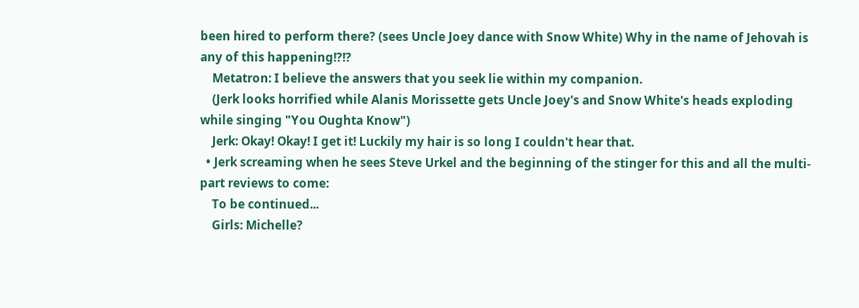been hired to perform there? (sees Uncle Joey dance with Snow White) Why in the name of Jehovah is any of this happening!?!?
    Metatron: I believe the answers that you seek lie within my companion.
    (Jerk looks horrified while Alanis Morissette gets Uncle Joey's and Snow White's heads exploding while singing "You Oughta Know")
    Jerk: Okay! Okay! I get it! Luckily my hair is so long I couldn't hear that.
  • Jerk screaming when he sees Steve Urkel and the beginning of the stinger for this and all the multi-part reviews to come:
    To be continued...
    Girls: Michelle?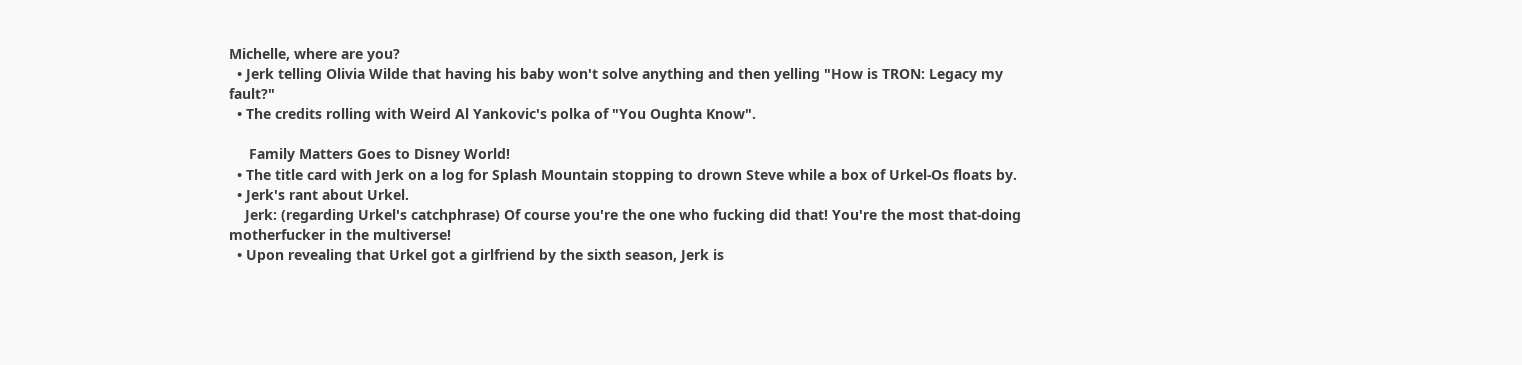Michelle, where are you?
  • Jerk telling Olivia Wilde that having his baby won't solve anything and then yelling "How is TRON: Legacy my fault?"
  • The credits rolling with Weird Al Yankovic's polka of "You Oughta Know".

     Family Matters Goes to Disney World!
  • The title card with Jerk on a log for Splash Mountain stopping to drown Steve while a box of Urkel-Os floats by.
  • Jerk's rant about Urkel.
    Jerk: (regarding Urkel's catchphrase) Of course you're the one who fucking did that! You're the most that-doing motherfucker in the multiverse!
  • Upon revealing that Urkel got a girlfriend by the sixth season, Jerk is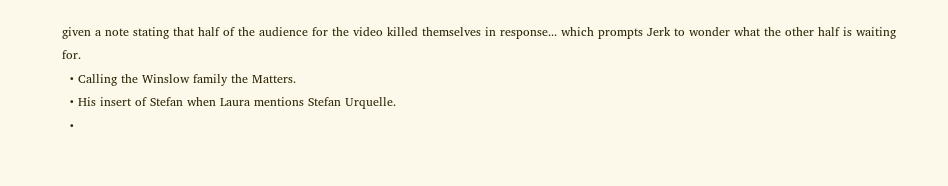given a note stating that half of the audience for the video killed themselves in response... which prompts Jerk to wonder what the other half is waiting for.
  • Calling the Winslow family the Matters.
  • His insert of Stefan when Laura mentions Stefan Urquelle.
  •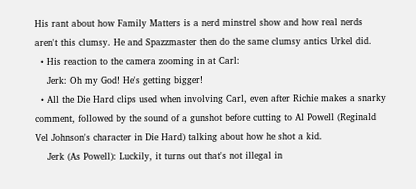His rant about how Family Matters is a nerd minstrel show and how real nerds aren't this clumsy. He and Spazzmaster then do the same clumsy antics Urkel did.
  • His reaction to the camera zooming in at Carl:
    Jerk: Oh my God! He's getting bigger!
  • All the Die Hard clips used when involving Carl, even after Richie makes a snarky comment, followed by the sound of a gunshot before cutting to Al Powell (Reginald Vel Johnson's character in Die Hard) talking about how he shot a kid.
    Jerk (As Powell): Luckily, it turns out that's not illegal in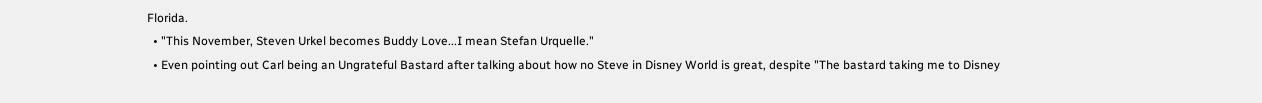Florida.
  • "This November, Steven Urkel becomes Buddy Love...I mean Stefan Urquelle."
  • Even pointing out Carl being an Ungrateful Bastard after talking about how no Steve in Disney World is great, despite "The bastard taking me to Disney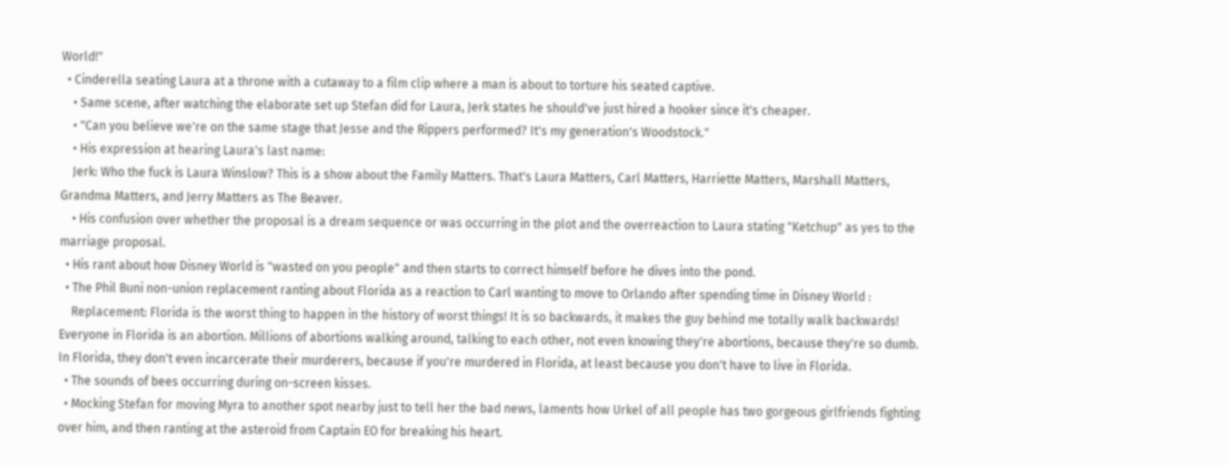World!"
  • Cinderella seating Laura at a throne with a cutaway to a film clip where a man is about to torture his seated captive.
    • Same scene, after watching the elaborate set up Stefan did for Laura, Jerk states he should've just hired a hooker since it's cheaper.
    • "Can you believe we're on the same stage that Jesse and the Rippers performed? It's my generation's Woodstock."
    • His expression at hearing Laura's last name:
    Jerk: Who the fuck is Laura Winslow? This is a show about the Family Matters. That's Laura Matters, Carl Matters, Harriette Matters, Marshall Matters, Grandma Matters, and Jerry Matters as The Beaver.
    • His confusion over whether the proposal is a dream sequence or was occurring in the plot and the overreaction to Laura stating "Ketchup" as yes to the marriage proposal.
  • His rant about how Disney World is "wasted on you people" and then starts to correct himself before he dives into the pond.
  • The Phil Buni non-union replacement ranting about Florida as a reaction to Carl wanting to move to Orlando after spending time in Disney World :
    Replacement: Florida is the worst thing to happen in the history of worst things! It is so backwards, it makes the guy behind me totally walk backwards! Everyone in Florida is an abortion. Millions of abortions walking around, talking to each other, not even knowing they're abortions, because they're so dumb. In Florida, they don't even incarcerate their murderers, because if you're murdered in Florida, at least because you don't have to live in Florida.
  • The sounds of bees occurring during on-screen kisses.
  • Mocking Stefan for moving Myra to another spot nearby just to tell her the bad news, laments how Urkel of all people has two gorgeous girlfriends fighting over him, and then ranting at the asteroid from Captain EO for breaking his heart.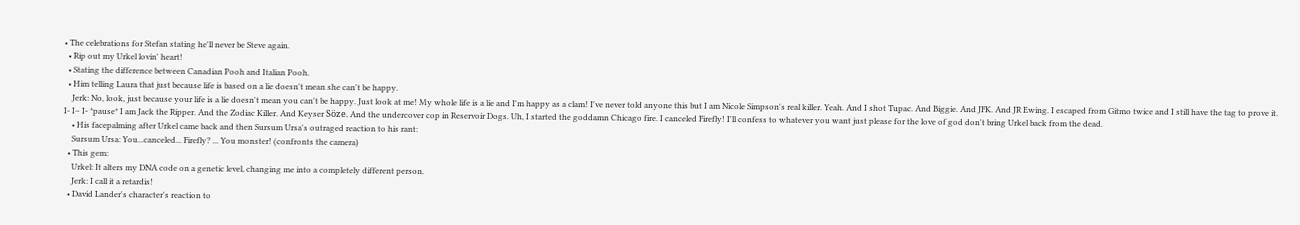• The celebrations for Stefan stating he'll never be Steve again.
  • Rip out my Urkel lovin' heart!
  • Stating the difference between Canadian Pooh and Italian Pooh.
  • Him telling Laura that just because life is based on a lie doesn't mean she can't be happy.
    Jerk: No, look, just because your life is a lie doesn't mean you can't be happy. Just look at me! My whole life is a lie and I'm happy as a clam! I've never told anyone this but I am Nicole Simpson's real killer. Yeah. And I shot Tupac. And Biggie. And JFK. And JR Ewing. I escaped from Gitmo twice and I still have the tag to prove it. I- I– I- *pause* I am Jack the Ripper. And the Zodiac Killer. And Keyser Söze. And the undercover cop in Reservoir Dogs. Uh, I started the goddamn Chicago fire. I canceled Firefly! I'll confess to whatever you want just please for the love of god don't bring Urkel back from the dead.
    • His facepalming after Urkel came back and then Sursum Ursa's outraged reaction to his rant:
    Sursum Ursa: You...canceled... Firefly? ... You monster! (confronts the camera)
  • This gem:
    Urkel: It alters my DNA code on a genetic level, changing me into a completely different person.
    Jerk: I call it a retardis!
  • David Lander's character's reaction to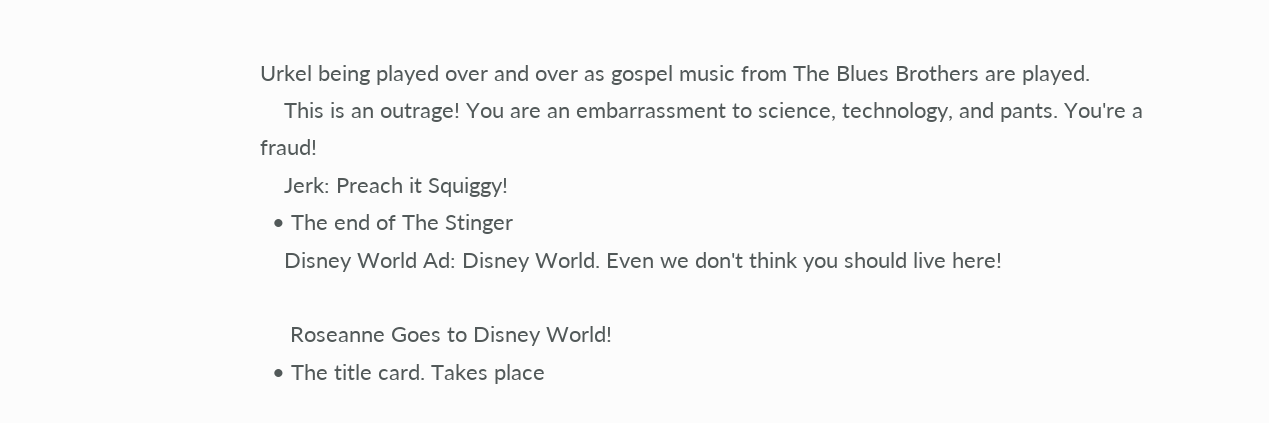Urkel being played over and over as gospel music from The Blues Brothers are played.
    This is an outrage! You are an embarrassment to science, technology, and pants. You're a fraud!
    Jerk: Preach it Squiggy!
  • The end of The Stinger
    Disney World Ad: Disney World. Even we don't think you should live here!

     Roseanne Goes to Disney World!
  • The title card. Takes place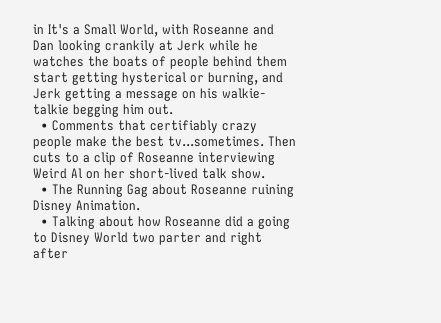in It's a Small World, with Roseanne and Dan looking crankily at Jerk while he watches the boats of people behind them start getting hysterical or burning, and Jerk getting a message on his walkie-talkie begging him out.
  • Comments that certifiably crazy people make the best tv...sometimes. Then cuts to a clip of Roseanne interviewing Weird Al on her short-lived talk show.
  • The Running Gag about Roseanne ruining Disney Animation.
  • Talking about how Roseanne did a going to Disney World two parter and right after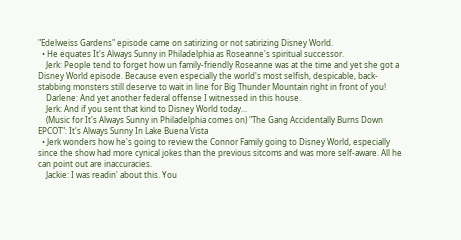"Edelweiss Gardens" episode came on satirizing or not satirizing Disney World.
  • He equates It's Always Sunny in Philadelphia as Roseanne's spiritual successor.
    Jerk: People tend to forget how un family-friendly Roseanne was at the time and yet she got a Disney World episode. Because even especially the world's most selfish, despicable, back-stabbing monsters still deserve to wait in line for Big Thunder Mountain right in front of you!
    Darlene: And yet another federal offense I witnessed in this house.
    Jerk: And if you sent that kind to Disney World today...
    (Music for It's Always Sunny in Philadelphia comes on) "The Gang Accidentally Burns Down EPCOT": It's Always Sunny In Lake Buena Vista
  • Jerk wonders how he's going to review the Connor Family going to Disney World, especially since the show had more cynical jokes than the previous sitcoms and was more self-aware. All he can point out are inaccuracies.
    Jackie: I was readin' about this. You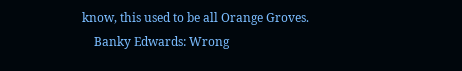know, this used to be all Orange Groves.
    Banky Edwards: Wrong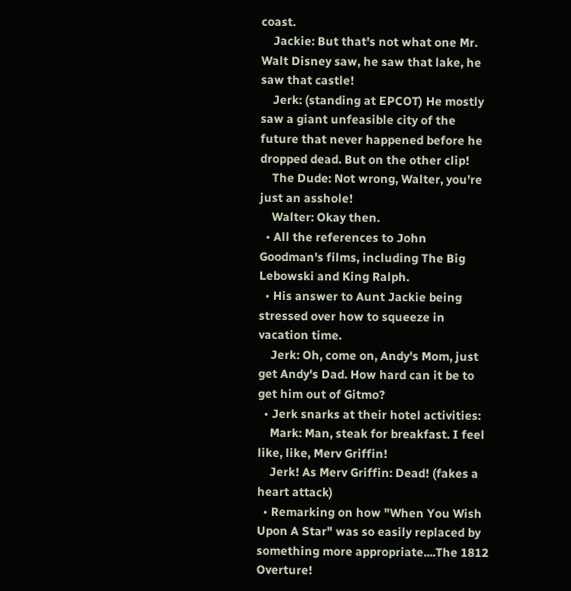coast.
    Jackie: But that's not what one Mr. Walt Disney saw, he saw that lake, he saw that castle!
    Jerk: (standing at EPCOT) He mostly saw a giant unfeasible city of the future that never happened before he dropped dead. But on the other clip!
    The Dude: Not wrong, Walter, you're just an asshole!
    Walter: Okay then.
  • All the references to John Goodman's films, including The Big Lebowski and King Ralph.
  • His answer to Aunt Jackie being stressed over how to squeeze in vacation time.
    Jerk: Oh, come on, Andy's Mom, just get Andy's Dad. How hard can it be to get him out of Gitmo?
  • Jerk snarks at their hotel activities:
    Mark: Man, steak for breakfast. I feel like, like, Merv Griffin!
    Jerk! As Merv Griffin: Dead! (fakes a heart attack)
  • Remarking on how "When You Wish Upon A Star" was so easily replaced by something more appropriate....The 1812 Overture!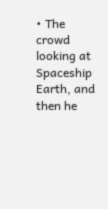• The crowd looking at Spaceship Earth, and then he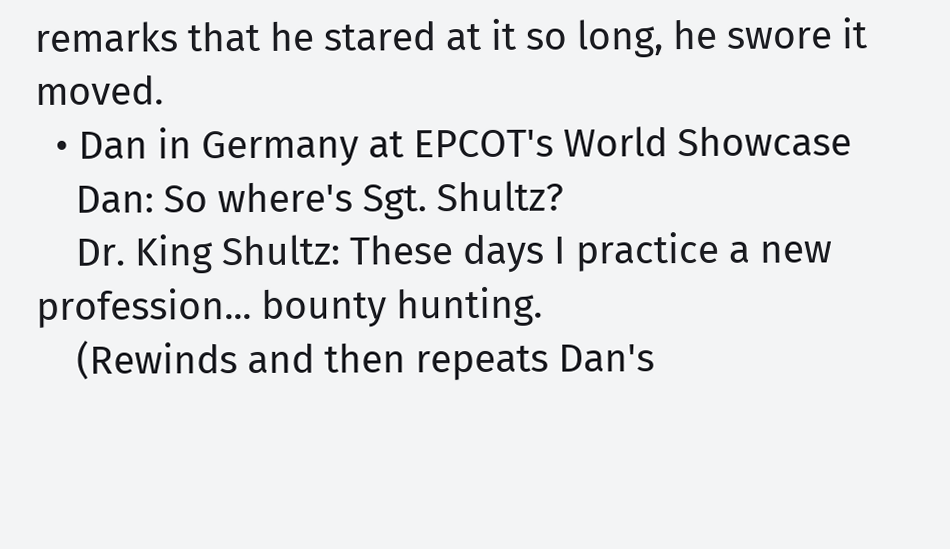remarks that he stared at it so long, he swore it moved.
  • Dan in Germany at EPCOT's World Showcase
    Dan: So where's Sgt. Shultz?
    Dr. King Shultz: These days I practice a new profession... bounty hunting.
    (Rewinds and then repeats Dan's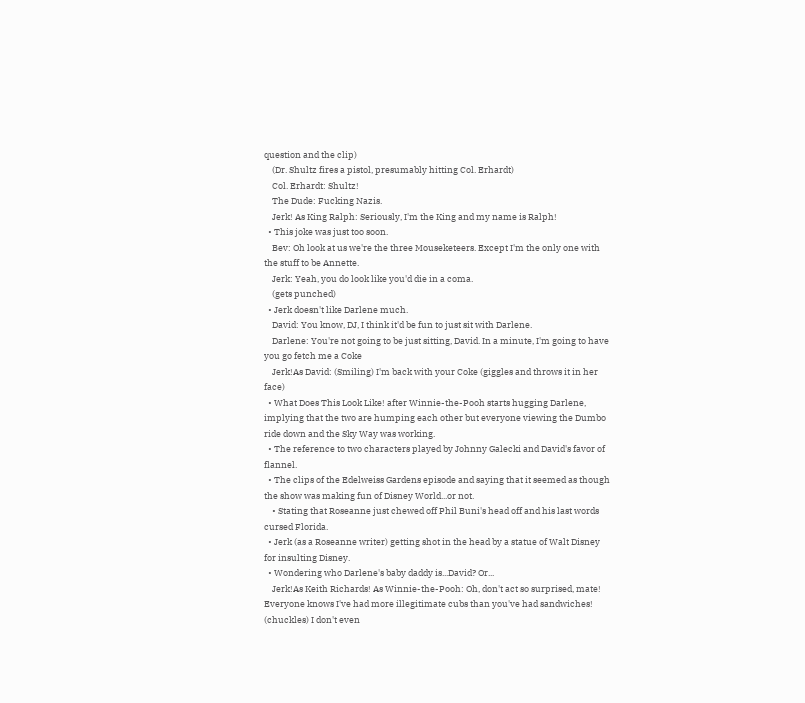question and the clip)
    (Dr. Shultz fires a pistol, presumably hitting Col. Erhardt)
    Col. Erhardt: Shultz!
    The Dude: Fucking Nazis.
    Jerk! As King Ralph: Seriously, I'm the King and my name is Ralph!
  • This joke was just too soon.
    Bev: Oh look at us we're the three Mouseketeers. Except I'm the only one with the stuff to be Annette.
    Jerk: Yeah, you do look like you'd die in a coma.
    (gets punched)
  • Jerk doesn't like Darlene much.
    David: You know, DJ, I think it'd be fun to just sit with Darlene.
    Darlene: You're not going to be just sitting, David. In a minute, I'm going to have you go fetch me a Coke
    Jerk!As David: (Smiling) I'm back with your Coke (giggles and throws it in her face)
  • What Does This Look Like! after Winnie-the-Pooh starts hugging Darlene, implying that the two are humping each other but everyone viewing the Dumbo ride down and the Sky Way was working.
  • The reference to two characters played by Johnny Galecki and David's favor of flannel.
  • The clips of the Edelweiss Gardens episode and saying that it seemed as though the show was making fun of Disney World...or not.
    • Stating that Roseanne just chewed off Phil Buni's head off and his last words cursed Florida.
  • Jerk (as a Roseanne writer) getting shot in the head by a statue of Walt Disney for insulting Disney.
  • Wondering who Darlene's baby daddy is...David? Or...
    Jerk!As Keith Richards! As Winnie-the-Pooh: Oh, don't act so surprised, mate! Everyone knows I've had more illegitimate cubs than you've had sandwiches! (chuckles) I don't even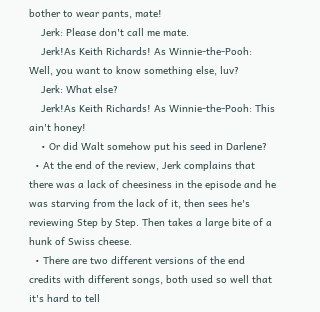bother to wear pants, mate!
    Jerk: Please don't call me mate.
    Jerk!As Keith Richards! As Winnie-the-Pooh: Well, you want to know something else, luv?
    Jerk: What else?
    Jerk!As Keith Richards! As Winnie-the-Pooh: This ain't honey!
    • Or did Walt somehow put his seed in Darlene?
  • At the end of the review, Jerk complains that there was a lack of cheesiness in the episode and he was starving from the lack of it, then sees he's reviewing Step by Step. Then takes a large bite of a hunk of Swiss cheese.
  • There are two different versions of the end credits with different songs, both used so well that it's hard to tell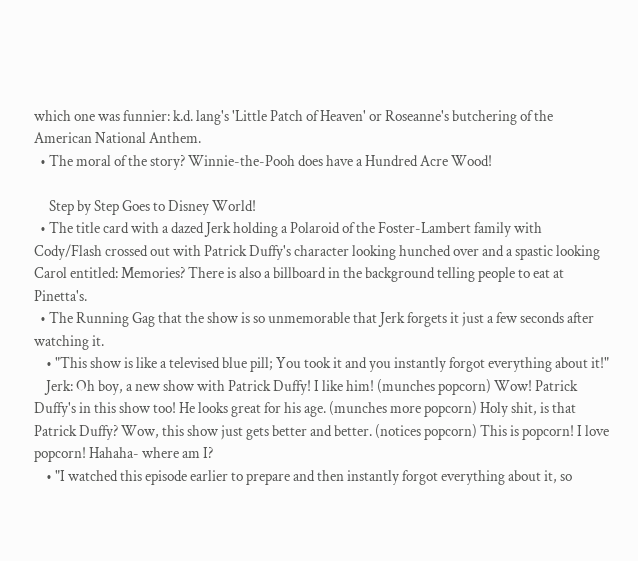which one was funnier: k.d. lang's 'Little Patch of Heaven' or Roseanne's butchering of the American National Anthem.
  • The moral of the story? Winnie-the-Pooh does have a Hundred Acre Wood!

     Step by Step Goes to Disney World!
  • The title card with a dazed Jerk holding a Polaroid of the Foster-Lambert family with Cody/Flash crossed out with Patrick Duffy's character looking hunched over and a spastic looking Carol entitled: Memories? There is also a billboard in the background telling people to eat at Pinetta's.
  • The Running Gag that the show is so unmemorable that Jerk forgets it just a few seconds after watching it.
    • "This show is like a televised blue pill; You took it and you instantly forgot everything about it!"
    Jerk: Oh boy, a new show with Patrick Duffy! I like him! (munches popcorn) Wow! Patrick Duffy's in this show too! He looks great for his age. (munches more popcorn) Holy shit, is that Patrick Duffy? Wow, this show just gets better and better. (notices popcorn) This is popcorn! I love popcorn! Hahaha- where am I?
    • "I watched this episode earlier to prepare and then instantly forgot everything about it, so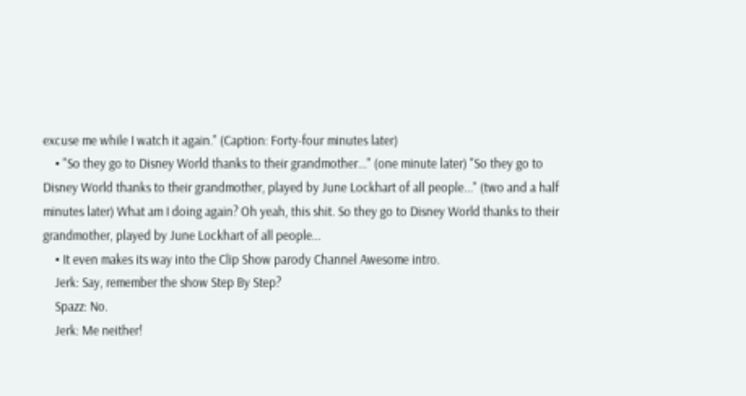excuse me while I watch it again." (Caption: Forty-four minutes later)
    • "So they go to Disney World thanks to their grandmother..." (one minute later) "So they go to Disney World thanks to their grandmother, played by June Lockhart of all people..." (two and a half minutes later) What am I doing again? Oh yeah, this shit. So they go to Disney World thanks to their grandmother, played by June Lockhart of all people...
    • It even makes its way into the Clip Show parody Channel Awesome intro.
    Jerk: Say, remember the show Step By Step?
    Spazz: No.
    Jerk: Me neither!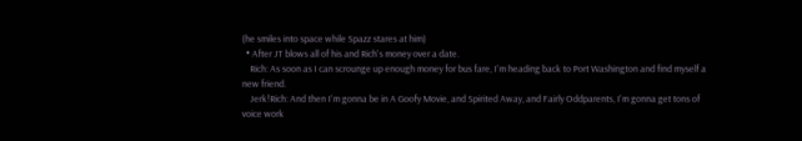(he smiles into space while Spazz stares at him)
  • After JT blows all of his and Rich's money over a date.
    Rich: As soon as I can scrounge up enough money for bus fare, I'm heading back to Port Washington and find myself a new friend.
    Jerk!Rich: And then I'm gonna be in A Goofy Movie, and Spirited Away, and Fairly Oddparents, I'm gonna get tons of voice work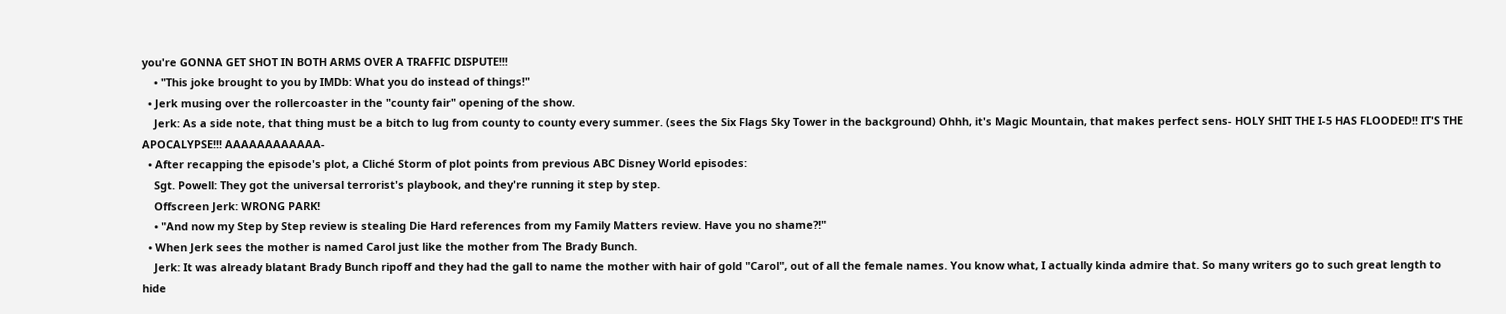you're GONNA GET SHOT IN BOTH ARMS OVER A TRAFFIC DISPUTE!!!
    • "This joke brought to you by IMDb: What you do instead of things!"
  • Jerk musing over the rollercoaster in the "county fair" opening of the show.
    Jerk: As a side note, that thing must be a bitch to lug from county to county every summer. (sees the Six Flags Sky Tower in the background) Ohhh, it's Magic Mountain, that makes perfect sens- HOLY SHIT THE I-5 HAS FLOODED!! IT'S THE APOCALYPSE!!! AAAAAAAAAAAA-
  • After recapping the episode's plot, a Cliché Storm of plot points from previous ABC Disney World episodes:
    Sgt. Powell: They got the universal terrorist's playbook, and they're running it step by step.
    Offscreen Jerk: WRONG PARK!
    • "And now my Step by Step review is stealing Die Hard references from my Family Matters review. Have you no shame?!"
  • When Jerk sees the mother is named Carol just like the mother from The Brady Bunch.
    Jerk: It was already blatant Brady Bunch ripoff and they had the gall to name the mother with hair of gold "Carol", out of all the female names. You know what, I actually kinda admire that. So many writers go to such great length to hide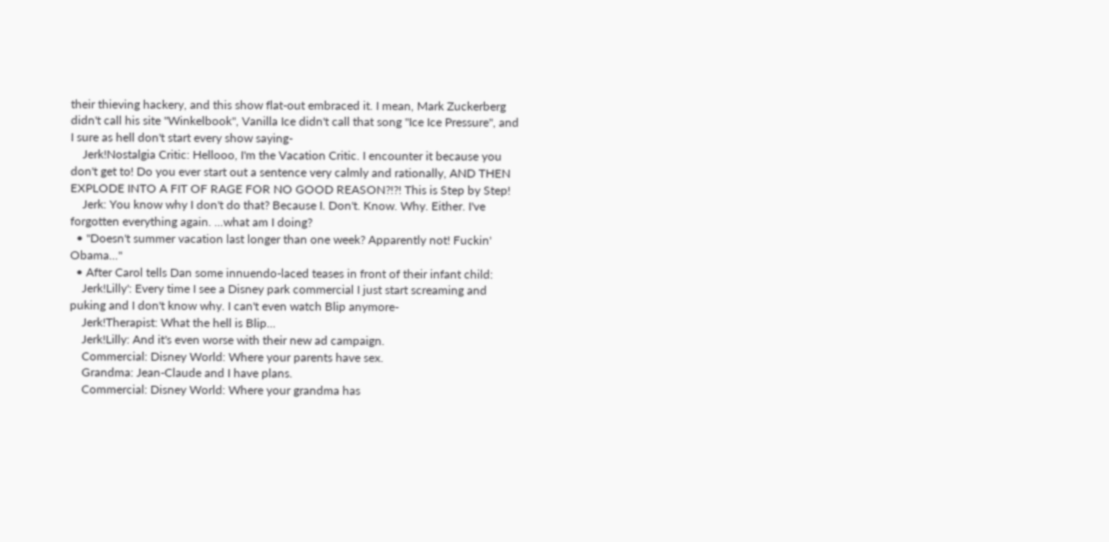their thieving hackery, and this show flat-out embraced it. I mean, Mark Zuckerberg didn't call his site "Winkelbook", Vanilla Ice didn't call that song "Ice Ice Pressure", and I sure as hell don't start every show saying-
    Jerk!Nostalgia Critic: Hellooo, I'm the Vacation Critic. I encounter it because you don't get to! Do you ever start out a sentence very calmly and rationally, AND THEN EXPLODE INTO A FIT OF RAGE FOR NO GOOD REASON?!?! This is Step by Step!
    Jerk: You know why I don't do that? Because I. Don't. Know. Why. Either. I've forgotten everything again. ...what am I doing?
  • "Doesn't summer vacation last longer than one week? Apparently not! Fuckin' Obama..."
  • After Carol tells Dan some innuendo-laced teases in front of their infant child:
    Jerk!Lilly': Every time I see a Disney park commercial I just start screaming and puking and I don't know why. I can't even watch Blip anymore-
    Jerk!Therapist: What the hell is Blip...
    Jerk!Lilly: And it's even worse with their new ad campaign.
    Commercial: Disney World: Where your parents have sex.
    Grandma: Jean-Claude and I have plans.
    Commercial: Disney World: Where your grandma has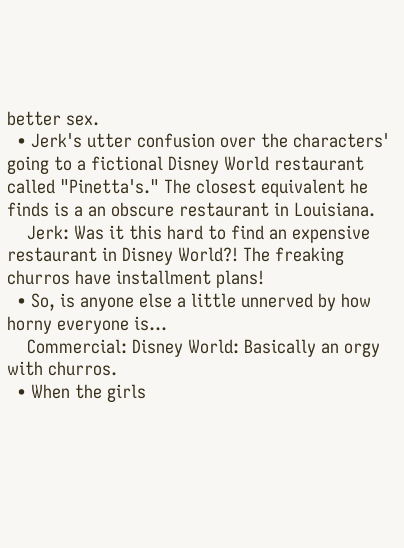better sex.
  • Jerk's utter confusion over the characters' going to a fictional Disney World restaurant called "Pinetta's." The closest equivalent he finds is a an obscure restaurant in Louisiana.
    Jerk: Was it this hard to find an expensive restaurant in Disney World?! The freaking churros have installment plans!
  • So, is anyone else a little unnerved by how horny everyone is...
    Commercial: Disney World: Basically an orgy with churros.
  • When the girls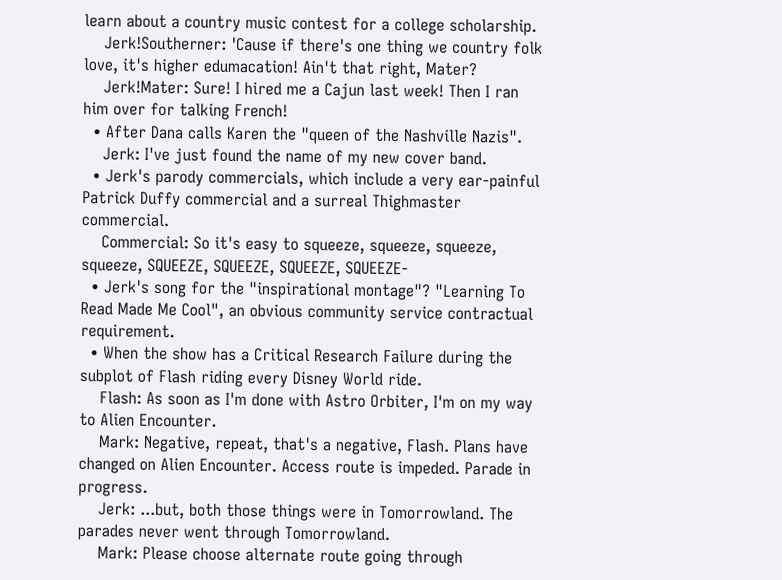learn about a country music contest for a college scholarship.
    Jerk!Southerner: 'Cause if there's one thing we country folk love, it's higher edumacation! Ain't that right, Mater?
    Jerk!Mater: Sure! I hired me a Cajun last week! Then I ran him over for talking French!
  • After Dana calls Karen the "queen of the Nashville Nazis".
    Jerk: I've just found the name of my new cover band.
  • Jerk's parody commercials, which include a very ear-painful Patrick Duffy commercial and a surreal Thighmaster commercial.
    Commercial: So it's easy to squeeze, squeeze, squeeze, squeeze, SQUEEZE, SQUEEZE, SQUEEZE, SQUEEZE-
  • Jerk's song for the "inspirational montage"? "Learning To Read Made Me Cool", an obvious community service contractual requirement.
  • When the show has a Critical Research Failure during the subplot of Flash riding every Disney World ride.
    Flash: As soon as I'm done with Astro Orbiter, I'm on my way to Alien Encounter.
    Mark: Negative, repeat, that's a negative, Flash. Plans have changed on Alien Encounter. Access route is impeded. Parade in progress.
    Jerk: ...but, both those things were in Tomorrowland. The parades never went through Tomorrowland.
    Mark: Please choose alternate route going through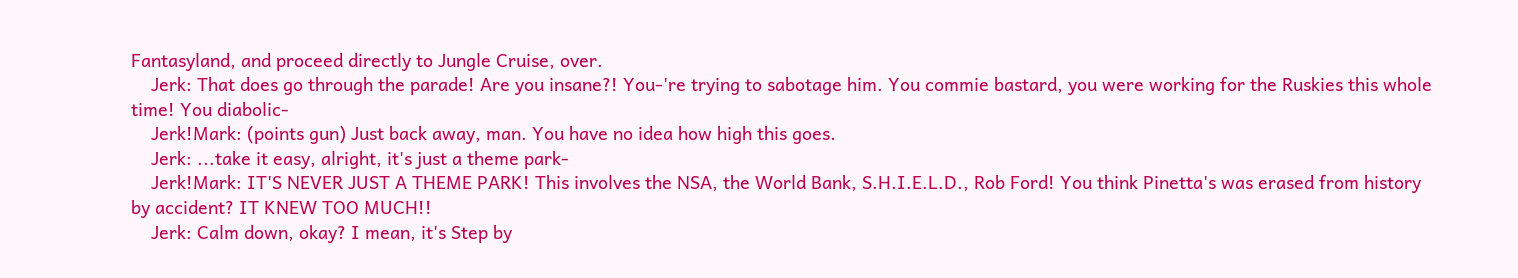Fantasyland, and proceed directly to Jungle Cruise, over.
    Jerk: That does go through the parade! Are you insane?! You-'re trying to sabotage him. You commie bastard, you were working for the Ruskies this whole time! You diabolic-
    Jerk!Mark: (points gun) Just back away, man. You have no idea how high this goes.
    Jerk: ...take it easy, alright, it's just a theme park-
    Jerk!Mark: IT'S NEVER JUST A THEME PARK! This involves the NSA, the World Bank, S.H.I.E.L.D., Rob Ford! You think Pinetta's was erased from history by accident? IT KNEW TOO MUCH!!
    Jerk: Calm down, okay? I mean, it's Step by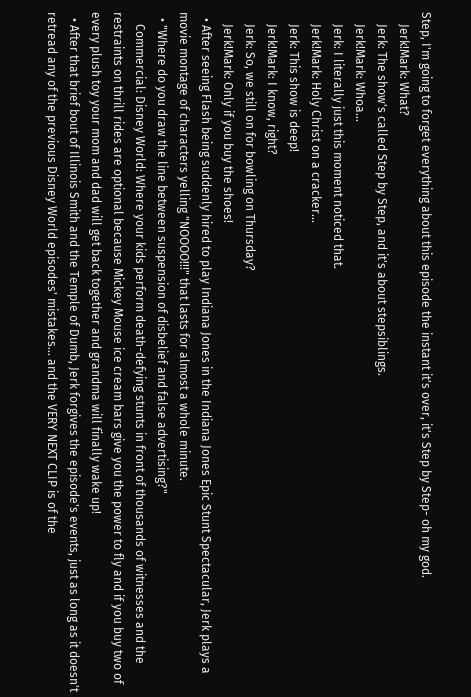Step, I'm going to forget everything about this episode the instant it's over, it's Step by Step- oh my god.
    Jerk!Mark: What?
    Jerk: The show's called Step by Step, and it's about stepsiblings.
    Jerk!Mark: Whoa...
    Jerk: I literally just this moment noticed that.
    Jerk!Mark: Holy Christ on a cracker...
    Jerk: This show is deep!
    Jerk!Mark: I know, right?
    Jerk: So, we still on for bowling on Thursday?
    Jerk!Mark: Only if you buy the shoes!
  • After seeing Flash being suddenly hired to play Indiana Jones in the Indiana Jones Epic Stunt Spectacular, Jerk plays a movie montage of characters yelling "NOOOO!!!" that lasts for almost a whole minute.
  • "Where do you draw the line between suspension of disbelief and false advertising?"
    Commercial: Disney World: Where your kids perform death-defying stunts in front of thousands of witnesses and the restraints on thrill rides are optional because Mickey Mouse ice cream bars give you the power to fly and if you buy two of every plush toy your mom and dad will get back together and grandma will finally wake up!
  • After that brief bout of Illinois Smith and the Temple of Dumb, Jerk forgives the episode's events, just as long as it doesn't retread any of the previous Disney World episodes' mistakes... and the VERY NEXT CLIP is of the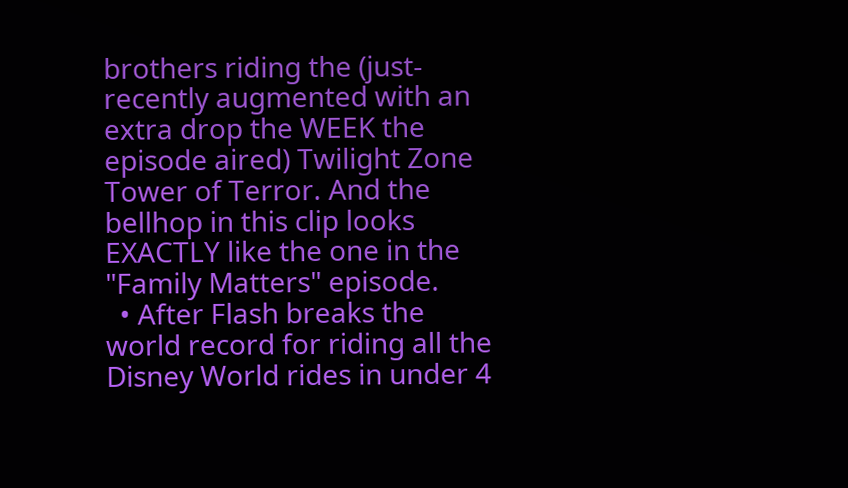brothers riding the (just-recently augmented with an extra drop the WEEK the episode aired) Twilight Zone Tower of Terror. And the bellhop in this clip looks EXACTLY like the one in the "Family Matters" episode.
  • After Flash breaks the world record for riding all the Disney World rides in under 4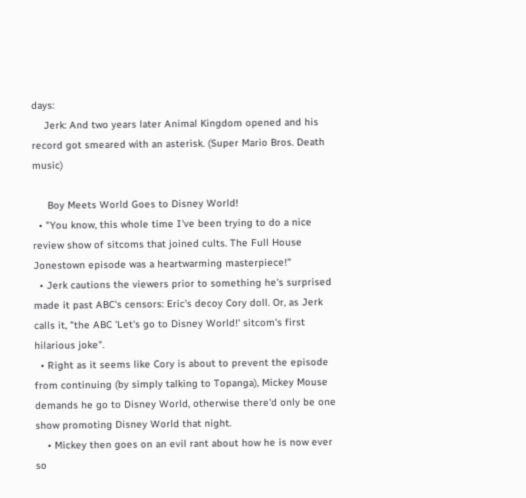days:
    Jerk: And two years later Animal Kingdom opened and his record got smeared with an asterisk. (Super Mario Bros. Death music)

     Boy Meets World Goes to Disney World!
  • "You know, this whole time I've been trying to do a nice review show of sitcoms that joined cults. The Full House Jonestown episode was a heartwarming masterpiece!"
  • Jerk cautions the viewers prior to something he's surprised made it past ABC's censors: Eric's decoy Cory doll. Or, as Jerk calls it, "the ABC 'Let's go to Disney World!' sitcom's first hilarious joke".
  • Right as it seems like Cory is about to prevent the episode from continuing (by simply talking to Topanga), Mickey Mouse demands he go to Disney World, otherwise there'd only be one show promoting Disney World that night.
    • Mickey then goes on an evil rant about how he is now ever so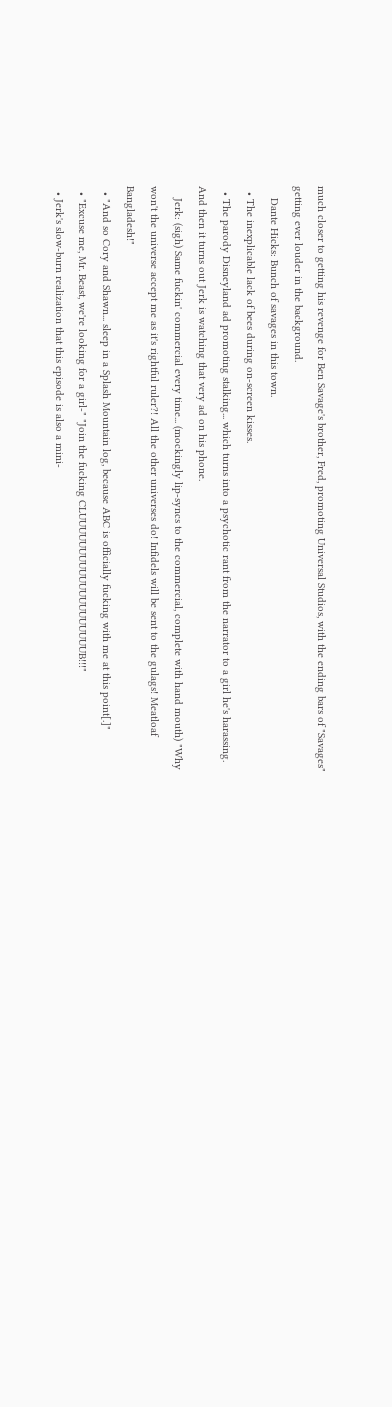much closer to getting his revenge for Ben Savage's brother, Fred, promoting Universal Studios, with the ending bars of "Savages" getting ever louder in the background.
    Dante Hicks: Bunch of savages in this town.
  • The inexplicable lack of bees during on-screen kisses.
  • The parody Disneyland ad promoting stalking... which turns into a psychotic rant from the narrator to a girl he's harassing. And then it turns out Jerk is watching that very ad on his phone.
    Jerk: (sigh) Same fuckin' commercial every time... (mockingly lip-syncs to the commercial, complete with hand mouth) "Why won't the universe accept me as it's rightful ruler?! All the other universes do! Infidels will be sent to the gulags! Meatloaf Bangladesh!"
  • "And so Cory and Shawn... sleep in a Splash Mountain log, because ABC is officially fucking with me at this point[.]"
  • "Excuse me, Mr. Beast, we're looking for a girl-" "Join the fucking CLUUUUUUUUUUUUUUUUUUUUB!!!"
  • Jerk's slow-burn realization that this episode is also a mini-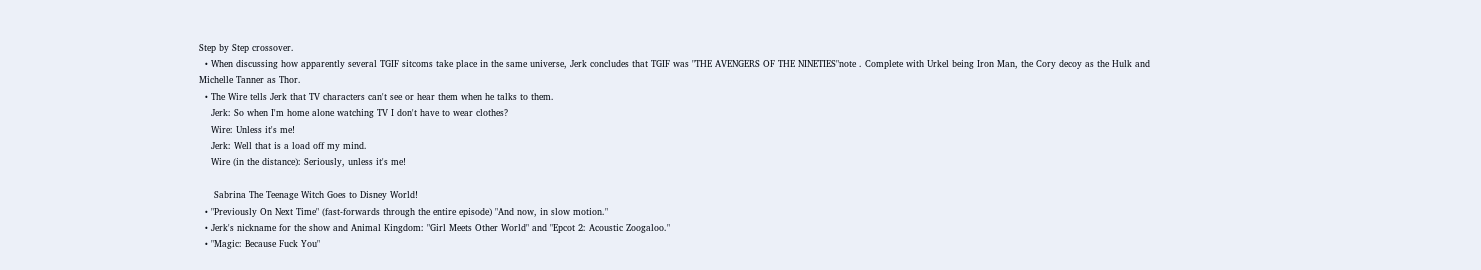Step by Step crossover.
  • When discussing how apparently several TGIF sitcoms take place in the same universe, Jerk concludes that TGIF was "THE AVENGERS OF THE NINETIES"note . Complete with Urkel being Iron Man, the Cory decoy as the Hulk and Michelle Tanner as Thor.
  • The Wire tells Jerk that TV characters can't see or hear them when he talks to them.
    Jerk: So when I'm home alone watching TV I don't have to wear clothes?
    Wire: Unless it's me!
    Jerk: Well that is a load off my mind.
    Wire (in the distance): Seriously, unless it's me!

     Sabrina The Teenage Witch Goes to Disney World!
  • "Previously On Next Time" (fast-forwards through the entire episode) "And now, in slow motion."
  • Jerk's nickname for the show and Animal Kingdom: "Girl Meets Other World" and "Epcot 2: Acoustic Zoogaloo."
  • "Magic: Because Fuck You"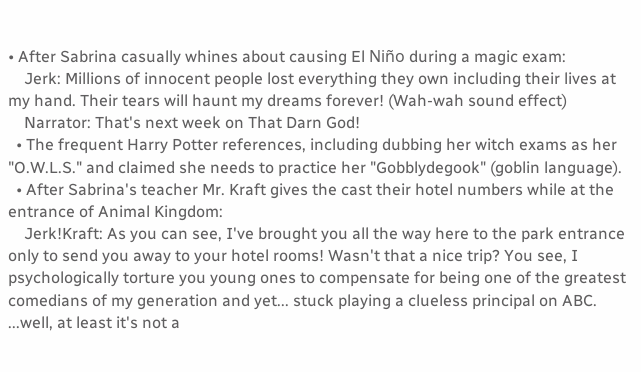• After Sabrina casually whines about causing El Niño during a magic exam:
    Jerk: Millions of innocent people lost everything they own including their lives at my hand. Their tears will haunt my dreams forever! (Wah-wah sound effect)
    Narrator: That's next week on That Darn God!
  • The frequent Harry Potter references, including dubbing her witch exams as her "O.W.L.S." and claimed she needs to practice her "Gobblydegook" (goblin language).
  • After Sabrina's teacher Mr. Kraft gives the cast their hotel numbers while at the entrance of Animal Kingdom:
    Jerk!Kraft: As you can see, I've brought you all the way here to the park entrance only to send you away to your hotel rooms! Wasn't that a nice trip? You see, I psychologically torture you young ones to compensate for being one of the greatest comedians of my generation and yet... stuck playing a clueless principal on ABC. ...well, at least it's not a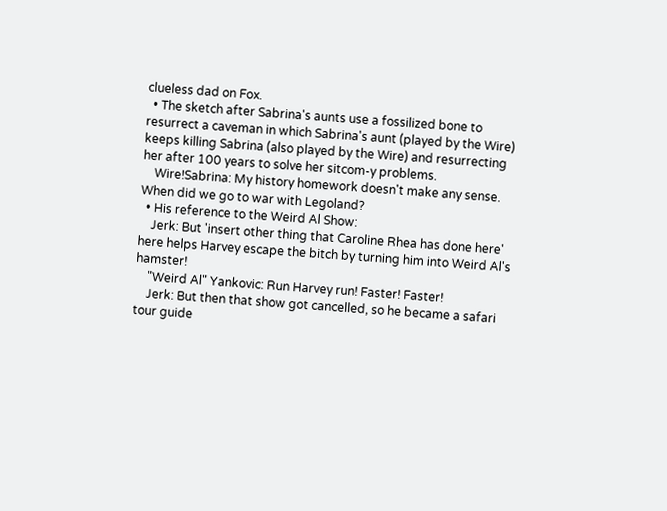clueless dad on Fox.
  • The sketch after Sabrina's aunts use a fossilized bone to resurrect a caveman in which Sabrina's aunt (played by the Wire) keeps killing Sabrina (also played by the Wire) and resurrecting her after 100 years to solve her sitcom-y problems.
    Wire!Sabrina: My history homework doesn't make any sense. When did we go to war with Legoland?
  • His reference to the Weird Al Show:
    Jerk: But 'insert other thing that Caroline Rhea has done here' here helps Harvey escape the bitch by turning him into Weird Al's hamster!
    "Weird Al" Yankovic: Run Harvey run! Faster! Faster!
    Jerk: But then that show got cancelled, so he became a safari tour guide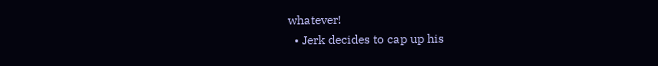whatever!
  • Jerk decides to cap up his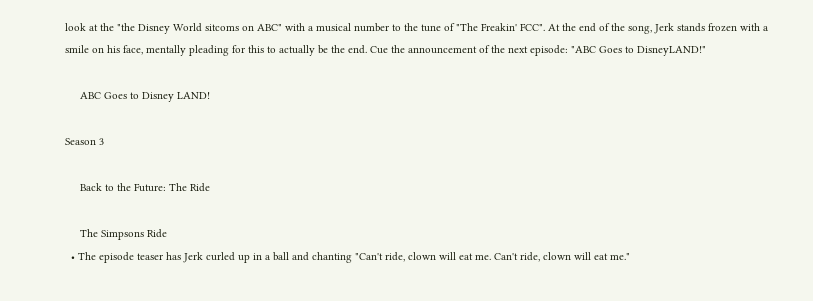look at the "the Disney World sitcoms on ABC" with a musical number to the tune of "The Freakin' FCC". At the end of the song, Jerk stands frozen with a smile on his face, mentally pleading for this to actually be the end. Cue the announcement of the next episode: "ABC Goes to DisneyLAND!"

     ABC Goes to Disney LAND!

Season 3

     Back to the Future: The Ride

     The Simpsons Ride
  • The episode teaser has Jerk curled up in a ball and chanting "Can't ride, clown will eat me. Can't ride, clown will eat me."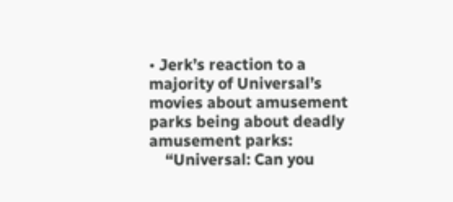• Jerk’s reaction to a majority of Universal’s movies about amusement parks being about deadly amusement parks:
    “Universal: Can you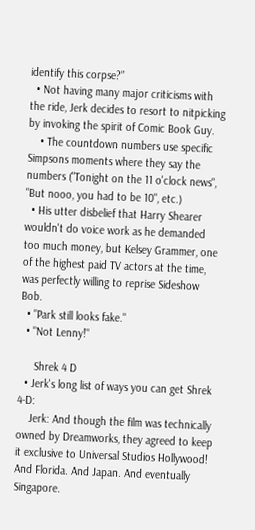identify this corpse?”
  • Not having many major criticisms with the ride, Jerk decides to resort to nitpicking by invoking the spirit of Comic Book Guy.
    • The countdown numbers use specific Simpsons moments where they say the numbers ("Tonight on the 11 o'clock news", "But nooo, you had to be 10", etc.)
  • His utter disbelief that Harry Shearer wouldn't do voice work as he demanded too much money, but Kelsey Grammer, one of the highest paid TV actors at the time, was perfectly willing to reprise Sideshow Bob.
  • "Park still looks fake."
  • "Not Lenny!"

     Shrek 4 D
  • Jerk's long list of ways you can get Shrek 4-D:
    Jerk: And though the film was technically owned by Dreamworks, they agreed to keep it exclusive to Universal Studios Hollywood! And Florida. And Japan. And eventually Singapore.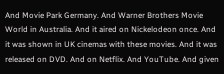And Movie Park Germany. And Warner Brothers Movie World in Australia. And it aired on Nickelodeon once. And it was shown in UK cinemas with these movies. And it was released on DVD. And on Netflix. And YouTube. And given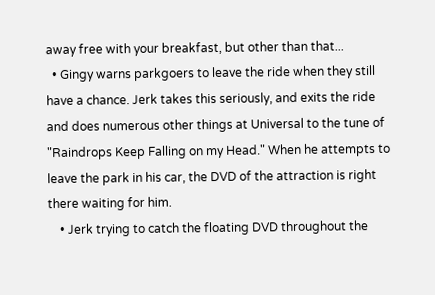away free with your breakfast, but other than that...
  • Gingy warns parkgoers to leave the ride when they still have a chance. Jerk takes this seriously, and exits the ride and does numerous other things at Universal to the tune of "Raindrops Keep Falling on my Head." When he attempts to leave the park in his car, the DVD of the attraction is right there waiting for him.
    • Jerk trying to catch the floating DVD throughout the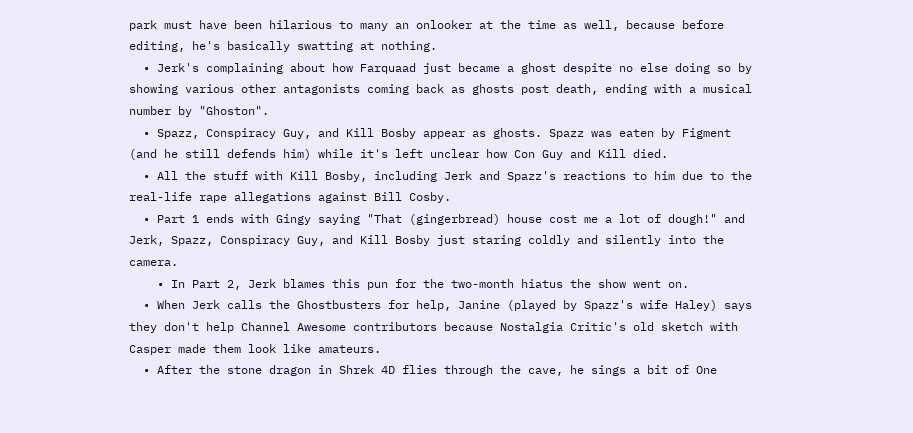park must have been hilarious to many an onlooker at the time as well, because before editing, he's basically swatting at nothing.
  • Jerk's complaining about how Farquaad just became a ghost despite no else doing so by showing various other antagonists coming back as ghosts post death, ending with a musical number by "Ghoston".
  • Spazz, Conspiracy Guy, and Kill Bosby appear as ghosts. Spazz was eaten by Figment (and he still defends him) while it's left unclear how Con Guy and Kill died.
  • All the stuff with Kill Bosby, including Jerk and Spazz's reactions to him due to the real-life rape allegations against Bill Cosby.
  • Part 1 ends with Gingy saying "That (gingerbread) house cost me a lot of dough!" and Jerk, Spazz, Conspiracy Guy, and Kill Bosby just staring coldly and silently into the camera.
    • In Part 2, Jerk blames this pun for the two-month hiatus the show went on.
  • When Jerk calls the Ghostbusters for help, Janine (played by Spazz's wife Haley) says they don't help Channel Awesome contributors because Nostalgia Critic's old sketch with Casper made them look like amateurs.
  • After the stone dragon in Shrek 4D flies through the cave, he sings a bit of One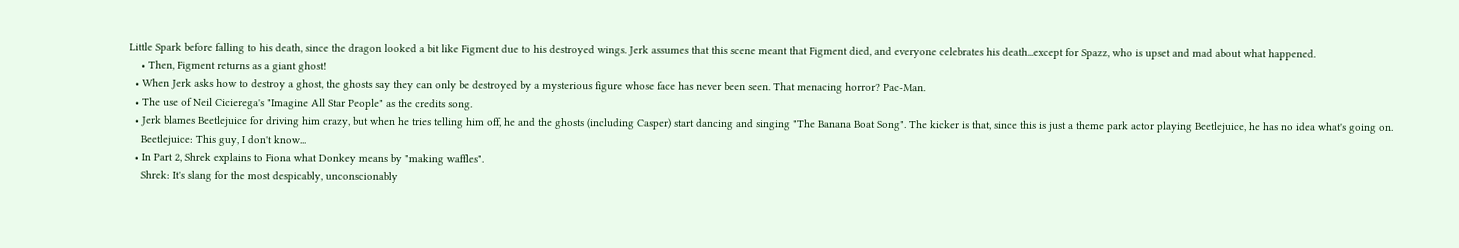Little Spark before falling to his death, since the dragon looked a bit like Figment due to his destroyed wings. Jerk assumes that this scene meant that Figment died, and everyone celebrates his death...except for Spazz, who is upset and mad about what happened.
    • Then, Figment returns as a giant ghost!
  • When Jerk asks how to destroy a ghost, the ghosts say they can only be destroyed by a mysterious figure whose face has never been seen. That menacing horror? Pac-Man.
  • The use of Neil Cicierega's "Imagine All Star People" as the credits song.
  • Jerk blames Beetlejuice for driving him crazy, but when he tries telling him off, he and the ghosts (including Casper) start dancing and singing "The Banana Boat Song". The kicker is that, since this is just a theme park actor playing Beetlejuice, he has no idea what's going on.
    Beetlejuice: This guy, I don't know...
  • In Part 2, Shrek explains to Fiona what Donkey means by "making waffles".
    Shrek: It's slang for the most despicably, unconscionably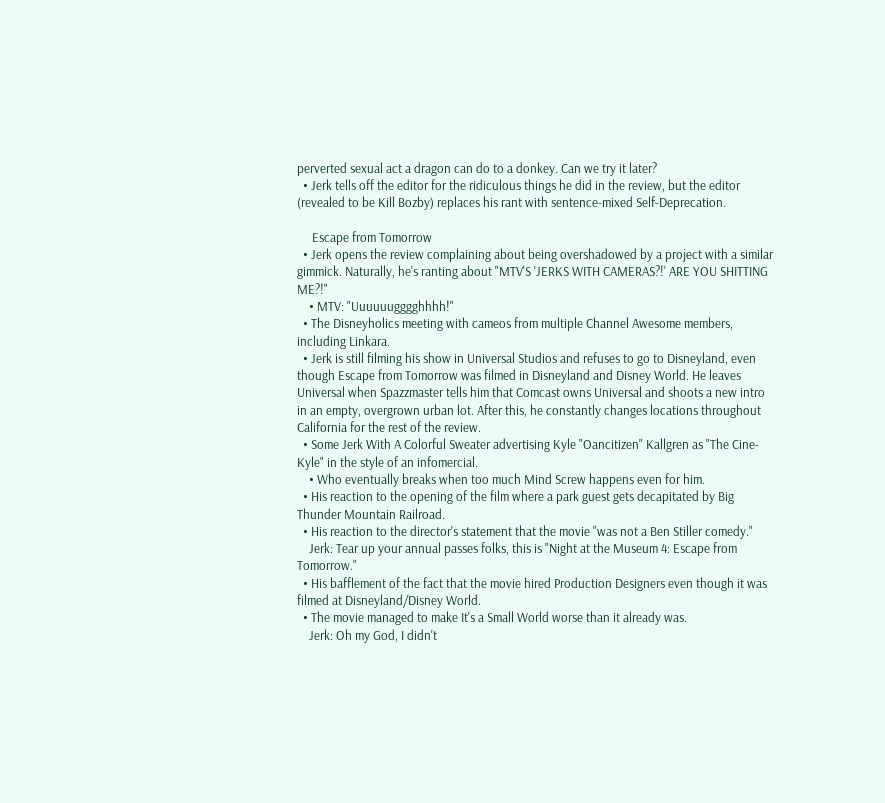perverted sexual act a dragon can do to a donkey. Can we try it later?
  • Jerk tells off the editor for the ridiculous things he did in the review, but the editor (revealed to be Kill Bozby) replaces his rant with sentence-mixed Self-Deprecation.

     Escape from Tomorrow
  • Jerk opens the review complaining about being overshadowed by a project with a similar gimmick. Naturally, he's ranting about "MTV'S 'JERKS WITH CAMERAS?!' ARE YOU SHITTING ME?!"
    • MTV: "Uuuuuugggghhhh!"
  • The Disneyholics meeting with cameos from multiple Channel Awesome members, including Linkara.
  • Jerk is still filming his show in Universal Studios and refuses to go to Disneyland, even though Escape from Tomorrow was filmed in Disneyland and Disney World. He leaves Universal when Spazzmaster tells him that Comcast owns Universal and shoots a new intro in an empty, overgrown urban lot. After this, he constantly changes locations throughout California for the rest of the review.
  • Some Jerk With A Colorful Sweater advertising Kyle "Oancitizen" Kallgren as "The Cine-Kyle" in the style of an infomercial.
    • Who eventually breaks when too much Mind Screw happens even for him.
  • His reaction to the opening of the film where a park guest gets decapitated by Big Thunder Mountain Railroad.
  • His reaction to the director's statement that the movie "was not a Ben Stiller comedy."
    Jerk: Tear up your annual passes folks, this is "Night at the Museum 4: Escape from Tomorrow."
  • His bafflement of the fact that the movie hired Production Designers even though it was filmed at Disneyland/Disney World.
  • The movie managed to make It's a Small World worse than it already was.
    Jerk: Oh my God, I didn't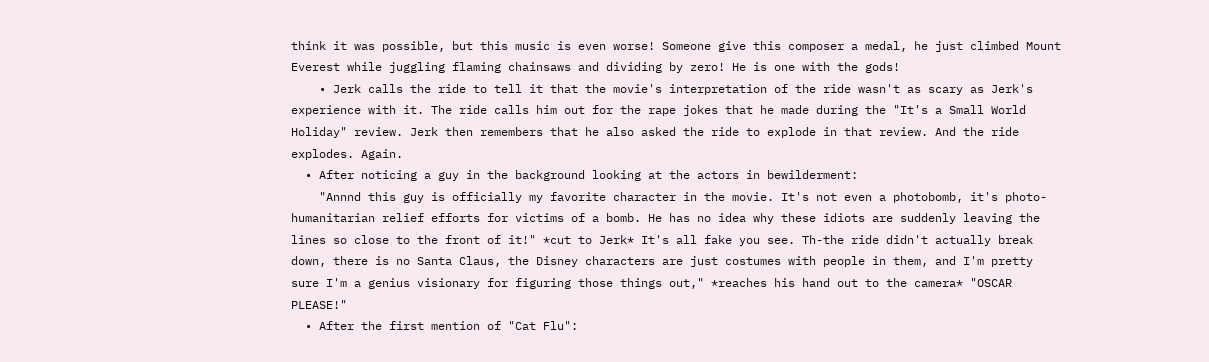think it was possible, but this music is even worse! Someone give this composer a medal, he just climbed Mount Everest while juggling flaming chainsaws and dividing by zero! He is one with the gods!
    • Jerk calls the ride to tell it that the movie's interpretation of the ride wasn't as scary as Jerk's experience with it. The ride calls him out for the rape jokes that he made during the "It's a Small World Holiday" review. Jerk then remembers that he also asked the ride to explode in that review. And the ride explodes. Again.
  • After noticing a guy in the background looking at the actors in bewilderment:
    "Annnd this guy is officially my favorite character in the movie. It's not even a photobomb, it's photo-humanitarian relief efforts for victims of a bomb. He has no idea why these idiots are suddenly leaving the lines so close to the front of it!" *cut to Jerk* It's all fake you see. Th-the ride didn't actually break down, there is no Santa Claus, the Disney characters are just costumes with people in them, and I'm pretty sure I'm a genius visionary for figuring those things out," *reaches his hand out to the camera* "OSCAR PLEASE!"
  • After the first mention of "Cat Flu":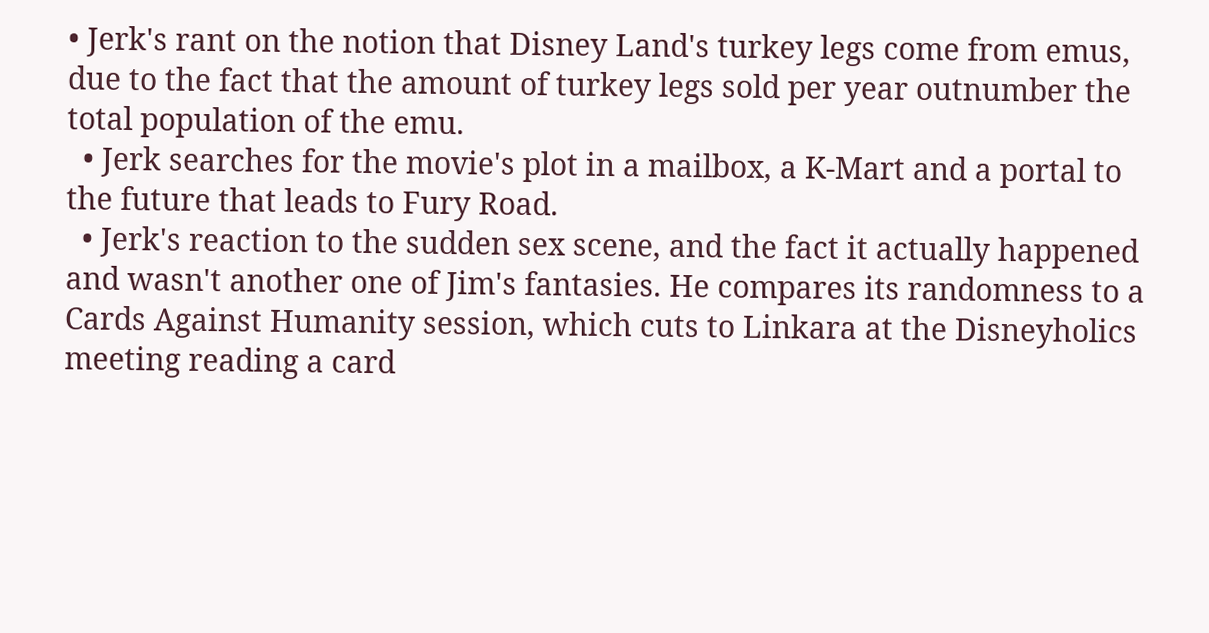• Jerk's rant on the notion that Disney Land's turkey legs come from emus, due to the fact that the amount of turkey legs sold per year outnumber the total population of the emu.
  • Jerk searches for the movie's plot in a mailbox, a K-Mart and a portal to the future that leads to Fury Road.
  • Jerk's reaction to the sudden sex scene, and the fact it actually happened and wasn't another one of Jim's fantasies. He compares its randomness to a Cards Against Humanity session, which cuts to Linkara at the Disneyholics meeting reading a card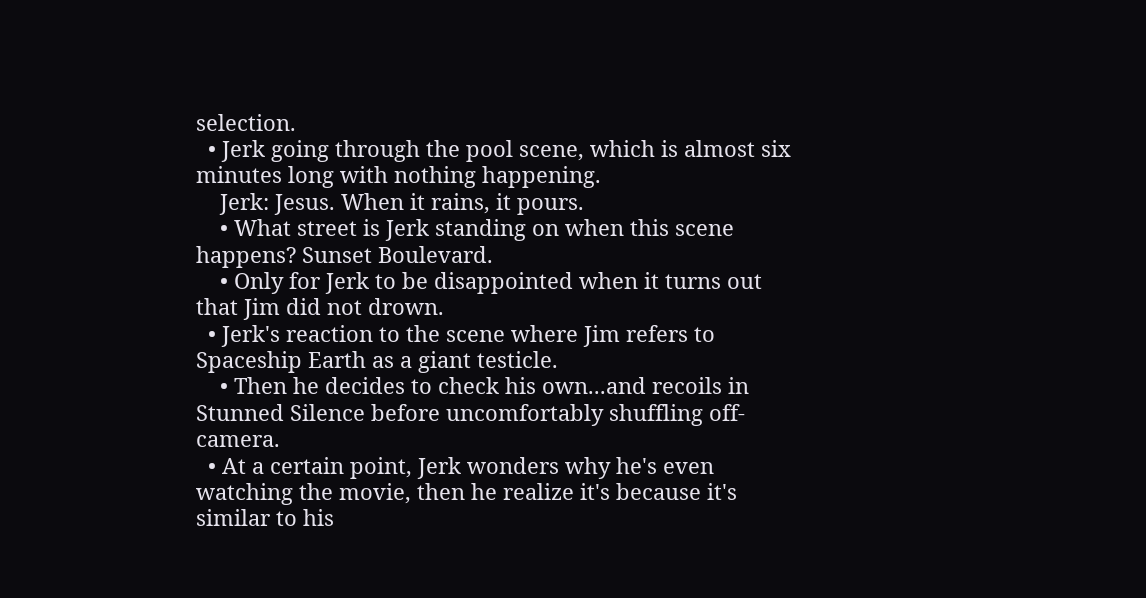selection.
  • Jerk going through the pool scene, which is almost six minutes long with nothing happening.
    Jerk: Jesus. When it rains, it pours.
    • What street is Jerk standing on when this scene happens? Sunset Boulevard.
    • Only for Jerk to be disappointed when it turns out that Jim did not drown.
  • Jerk's reaction to the scene where Jim refers to Spaceship Earth as a giant testicle.
    • Then he decides to check his own...and recoils in Stunned Silence before uncomfortably shuffling off-camera.
  • At a certain point, Jerk wonders why he's even watching the movie, then he realize it's because it's similar to his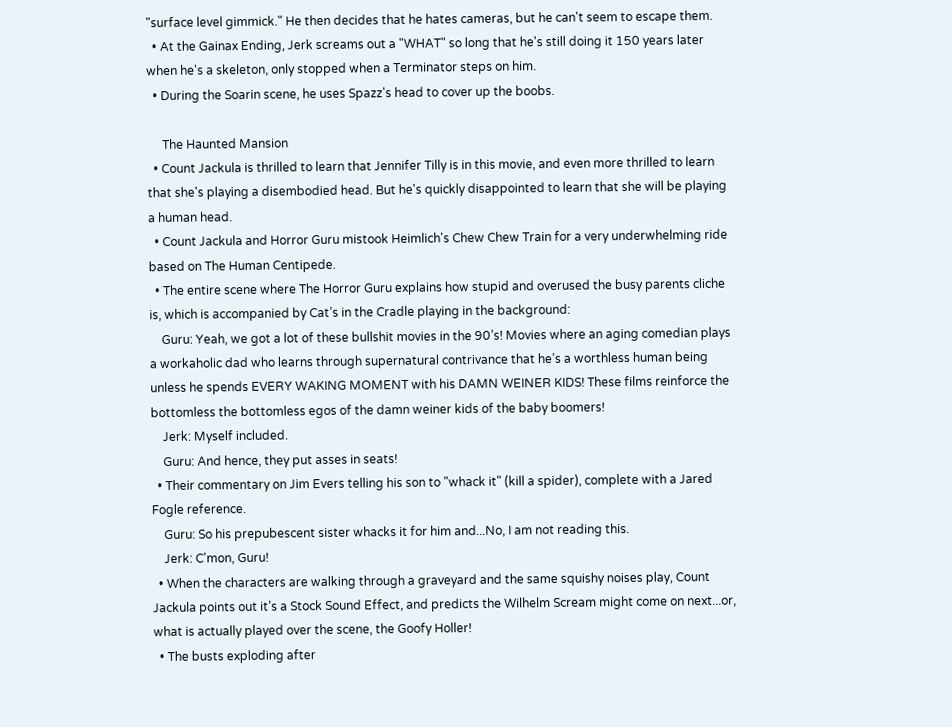"surface level gimmick." He then decides that he hates cameras, but he can't seem to escape them.
  • At the Gainax Ending, Jerk screams out a "WHAT" so long that he's still doing it 150 years later when he's a skeleton, only stopped when a Terminator steps on him.
  • During the Soarin scene, he uses Spazz's head to cover up the boobs.

     The Haunted Mansion
  • Count Jackula is thrilled to learn that Jennifer Tilly is in this movie, and even more thrilled to learn that she's playing a disembodied head. But he's quickly disappointed to learn that she will be playing a human head.
  • Count Jackula and Horror Guru mistook Heimlich's Chew Chew Train for a very underwhelming ride based on The Human Centipede.
  • The entire scene where The Horror Guru explains how stupid and overused the busy parents cliche is, which is accompanied by Cat’s in the Cradle playing in the background:
    Guru: Yeah, we got a lot of these bullshit movies in the 90’s! Movies where an aging comedian plays a workaholic dad who learns through supernatural contrivance that he’s a worthless human being unless he spends EVERY WAKING MOMENT with his DAMN WEINER KIDS! These films reinforce the bottomless the bottomless egos of the damn weiner kids of the baby boomers!
    Jerk: Myself included.
    Guru: And hence, they put asses in seats!
  • Their commentary on Jim Evers telling his son to "whack it" (kill a spider), complete with a Jared Fogle reference.
    Guru: So his prepubescent sister whacks it for him and...No, I am not reading this.
    Jerk: C'mon, Guru!
  • When the characters are walking through a graveyard and the same squishy noises play, Count Jackula points out it’s a Stock Sound Effect, and predicts the Wilhelm Scream might come on next...or, what is actually played over the scene, the Goofy Holler!
  • The busts exploding after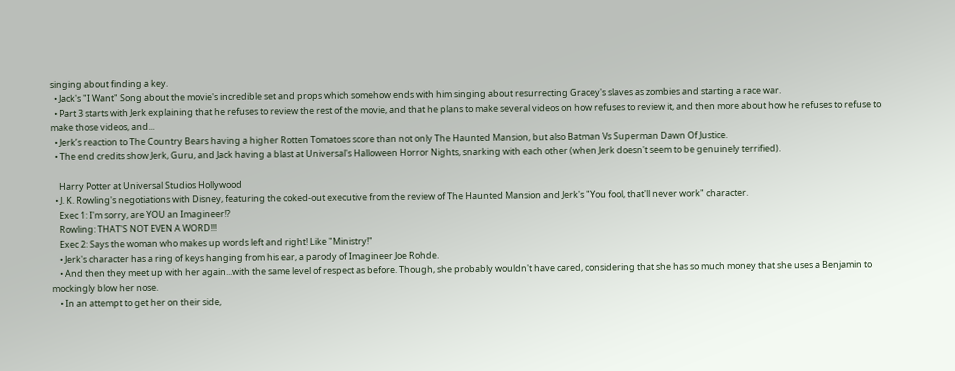singing about finding a key.
  • Jack's "I Want" Song about the movie's incredible set and props which somehow ends with him singing about resurrecting Gracey's slaves as zombies and starting a race war.
  • Part 3 starts with Jerk explaining that he refuses to review the rest of the movie, and that he plans to make several videos on how refuses to review it, and then more about how he refuses to refuse to make those videos, and...
  • Jerk’s reaction to The Country Bears having a higher Rotten Tomatoes score than not only The Haunted Mansion, but also Batman Vs Superman Dawn Of Justice.
  • The end credits show Jerk, Guru, and Jack having a blast at Universal's Halloween Horror Nights, snarking with each other (when Jerk doesn't seem to be genuinely terrified).

    Harry Potter at Universal Studios Hollywood
  • J. K. Rowling's negotiations with Disney, featuring the coked-out executive from the review of The Haunted Mansion and Jerk's "You fool, that'll never work" character.
    Exec 1: I'm sorry, are YOU an Imagineer!?
    Rowling: THAT'S NOT EVEN A WORD!!!
    Exec 2: Says the woman who makes up words left and right! Like "Ministry!"
    • Jerk's character has a ring of keys hanging from his ear, a parody of Imagineer Joe Rohde.
    • And then they meet up with her again...with the same level of respect as before. Though, she probably wouldn't have cared, considering that she has so much money that she uses a Benjamin to mockingly blow her nose.
    • In an attempt to get her on their side,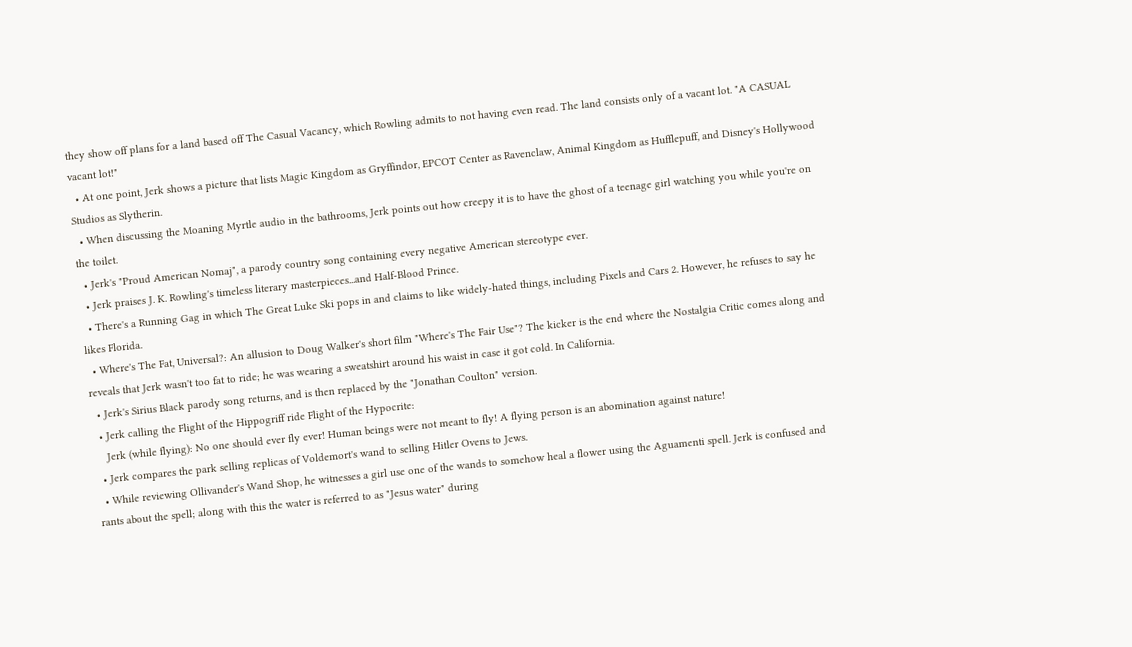they show off plans for a land based off The Casual Vacancy, which Rowling admits to not having even read. The land consists only of a vacant lot. "A CASUAL vacant lot!"
  • At one point, Jerk shows a picture that lists Magic Kingdom as Gryffindor, EPCOT Center as Ravenclaw, Animal Kingdom as Hufflepuff, and Disney's Hollywood Studios as Slytherin.
  • When discussing the Moaning Myrtle audio in the bathrooms, Jerk points out how creepy it is to have the ghost of a teenage girl watching you while you're on the toilet.
  • Jerk's "Proud American Nomaj", a parody country song containing every negative American stereotype ever.
  • Jerk praises J. K. Rowling's timeless literary masterpieces...and Half-Blood Prince.
  • There's a Running Gag in which The Great Luke Ski pops in and claims to like widely-hated things, including Pixels and Cars 2. However, he refuses to say he likes Florida.
  • Where's The Fat, Universal?: An allusion to Doug Walker's short film "Where's The Fair Use"? The kicker is the end where the Nostalgia Critic comes along and reveals that Jerk wasn't too fat to ride; he was wearing a sweatshirt around his waist in case it got cold. In California.
  • Jerk's Sirius Black parody song returns, and is then replaced by the "Jonathan Coulton" version.
  • Jerk calling the Flight of the Hippogriff ride Flight of the Hypocrite:
    Jerk (while flying): No one should ever fly ever! Human beings were not meant to fly! A flying person is an abomination against nature!
  • Jerk compares the park selling replicas of Voldemort's wand to selling Hitler Ovens to Jews.
  • While reviewing Ollivander's Wand Shop, he witnesses a girl use one of the wands to somehow heal a flower using the Aguamenti spell. Jerk is confused and rants about the spell; along with this the water is referred to as "Jesus water" during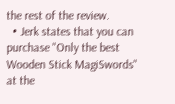the rest of the review.
  • Jerk states that you can purchase "Only the best Wooden Stick MagiSwords" at the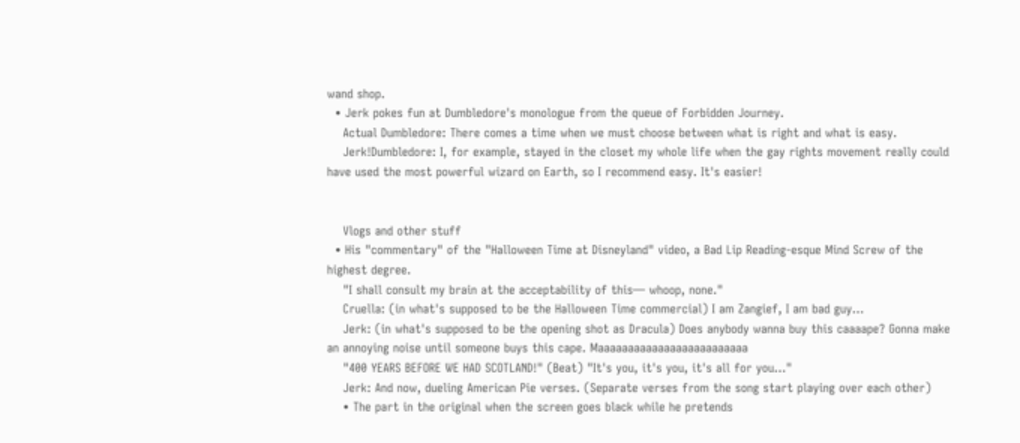wand shop.
  • Jerk pokes fun at Dumbledore's monologue from the queue of Forbidden Journey.
    Actual Dumbledore: There comes a time when we must choose between what is right and what is easy.
    Jerk!Dumbledore: I, for example, stayed in the closet my whole life when the gay rights movement really could have used the most powerful wizard on Earth, so I recommend easy. It's easier!


    Vlogs and other stuff
  • His "commentary" of the "Halloween Time at Disneyland" video, a Bad Lip Reading-esque Mind Screw of the highest degree.
    "I shall consult my brain at the acceptability of this— whoop, none."
    Cruella: (in what's supposed to be the Halloween Time commercial) I am Zangief, I am bad guy...
    Jerk: (in what's supposed to be the opening shot as Dracula) Does anybody wanna buy this caaaape? Gonna make an annoying noise until someone buys this cape. Maaaaaaaaaaaaaaaaaaaaaaaaa
    "400 YEARS BEFORE WE HAD SCOTLAND!" (Beat) "It's you, it's you, it's all for you..."
    Jerk: And now, dueling American Pie verses. (Separate verses from the song start playing over each other)
    • The part in the original when the screen goes black while he pretends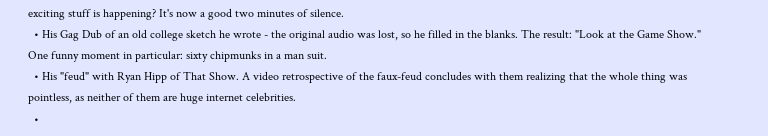exciting stuff is happening? It's now a good two minutes of silence.
  • His Gag Dub of an old college sketch he wrote - the original audio was lost, so he filled in the blanks. The result: "Look at the Game Show." One funny moment in particular: sixty chipmunks in a man suit.
  • His "feud" with Ryan Hipp of That Show. A video retrospective of the faux-feud concludes with them realizing that the whole thing was pointless, as neither of them are huge internet celebrities.
  •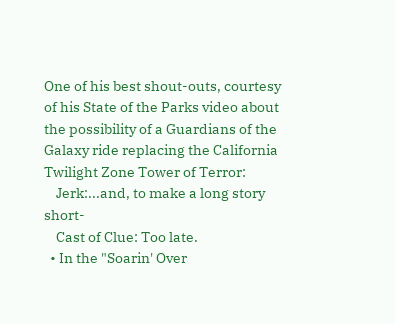One of his best shout-outs, courtesy of his State of the Parks video about the possibility of a Guardians of the Galaxy ride replacing the California Twilight Zone Tower of Terror:
    Jerk:...and, to make a long story short-
    Cast of Clue: Too late.
  • In the "Soarin' Over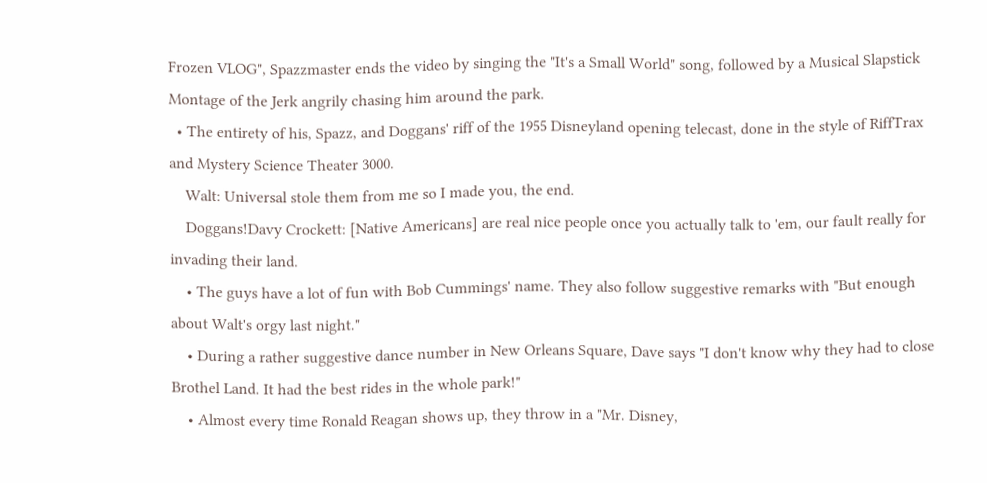Frozen VLOG", Spazzmaster ends the video by singing the "It's a Small World" song, followed by a Musical Slapstick Montage of the Jerk angrily chasing him around the park.
  • The entirety of his, Spazz, and Doggans' riff of the 1955 Disneyland opening telecast, done in the style of RiffTrax and Mystery Science Theater 3000.
    Walt: Universal stole them from me so I made you, the end.
    Doggans!Davy Crockett: [Native Americans] are real nice people once you actually talk to 'em, our fault really for invading their land.
    • The guys have a lot of fun with Bob Cummings' name. They also follow suggestive remarks with "But enough about Walt's orgy last night."
    • During a rather suggestive dance number in New Orleans Square, Dave says "I don't know why they had to close Brothel Land. It had the best rides in the whole park!"
    • Almost every time Ronald Reagan shows up, they throw in a "Mr. Disney,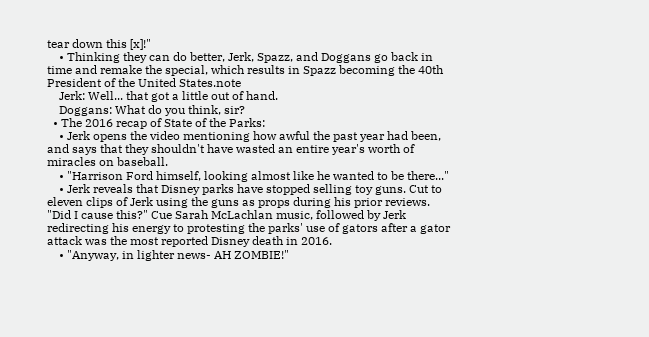tear down this [x]!"
    • Thinking they can do better, Jerk, Spazz, and Doggans go back in time and remake the special, which results in Spazz becoming the 40th President of the United States.note
    Jerk: Well... that got a little out of hand.
    Doggans: What do you think, sir?
  • The 2016 recap of State of the Parks:
    • Jerk opens the video mentioning how awful the past year had been, and says that they shouldn't have wasted an entire year's worth of miracles on baseball.
    • "Harrison Ford himself, looking almost like he wanted to be there..."
    • Jerk reveals that Disney parks have stopped selling toy guns. Cut to eleven clips of Jerk using the guns as props during his prior reviews. "Did I cause this?" Cue Sarah McLachlan music, followed by Jerk redirecting his energy to protesting the parks' use of gators after a gator attack was the most reported Disney death in 2016.
    • "Anyway, in lighter news- AH ZOMBIE!"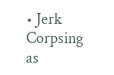• Jerk Corpsing as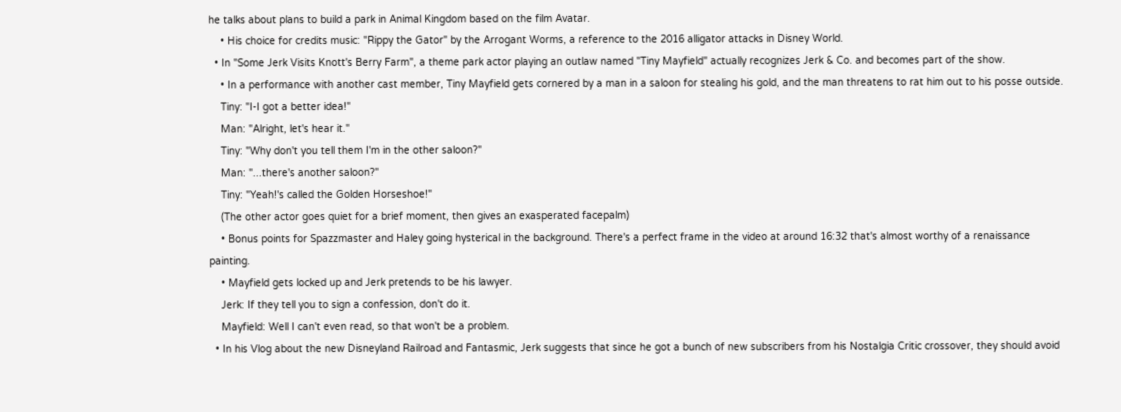he talks about plans to build a park in Animal Kingdom based on the film Avatar.
    • His choice for credits music: "Rippy the Gator" by the Arrogant Worms, a reference to the 2016 alligator attacks in Disney World.
  • In "Some Jerk Visits Knott's Berry Farm", a theme park actor playing an outlaw named "Tiny Mayfield" actually recognizes Jerk & Co. and becomes part of the show.
    • In a performance with another cast member, Tiny Mayfield gets cornered by a man in a saloon for stealing his gold, and the man threatens to rat him out to his posse outside.
    Tiny: "I-I got a better idea!"
    Man: "Alright, let's hear it."
    Tiny: "Why don't you tell them I'm in the other saloon?"
    Man: "...there's another saloon?"
    Tiny: "Yeah!'s called the Golden Horseshoe!"
    (The other actor goes quiet for a brief moment, then gives an exasperated facepalm)
    • Bonus points for Spazzmaster and Haley going hysterical in the background. There's a perfect frame in the video at around 16:32 that's almost worthy of a renaissance painting.
    • Mayfield gets locked up and Jerk pretends to be his lawyer.
    Jerk: If they tell you to sign a confession, don't do it.
    Mayfield: Well I can't even read, so that won't be a problem.
  • In his Vlog about the new Disneyland Railroad and Fantasmic, Jerk suggests that since he got a bunch of new subscribers from his Nostalgia Critic crossover, they should avoid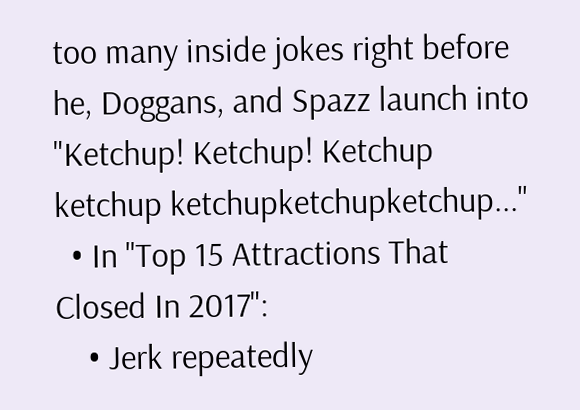too many inside jokes right before he, Doggans, and Spazz launch into "Ketchup! Ketchup! Ketchup ketchup ketchupketchupketchup..."
  • In "Top 15 Attractions That Closed In 2017":
    • Jerk repeatedly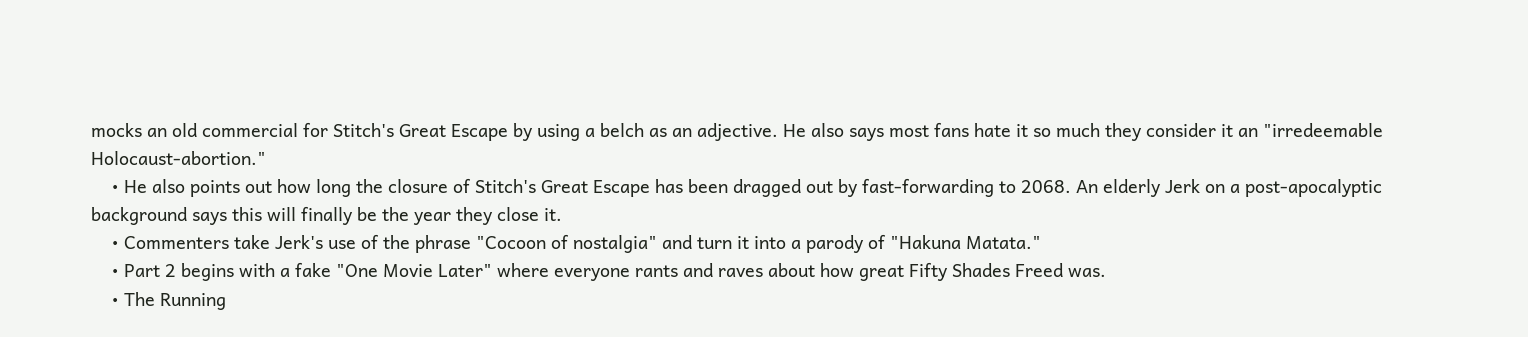mocks an old commercial for Stitch's Great Escape by using a belch as an adjective. He also says most fans hate it so much they consider it an "irredeemable Holocaust-abortion."
    • He also points out how long the closure of Stitch's Great Escape has been dragged out by fast-forwarding to 2068. An elderly Jerk on a post-apocalyptic background says this will finally be the year they close it.
    • Commenters take Jerk's use of the phrase "Cocoon of nostalgia" and turn it into a parody of "Hakuna Matata."
    • Part 2 begins with a fake "One Movie Later" where everyone rants and raves about how great Fifty Shades Freed was.
    • The Running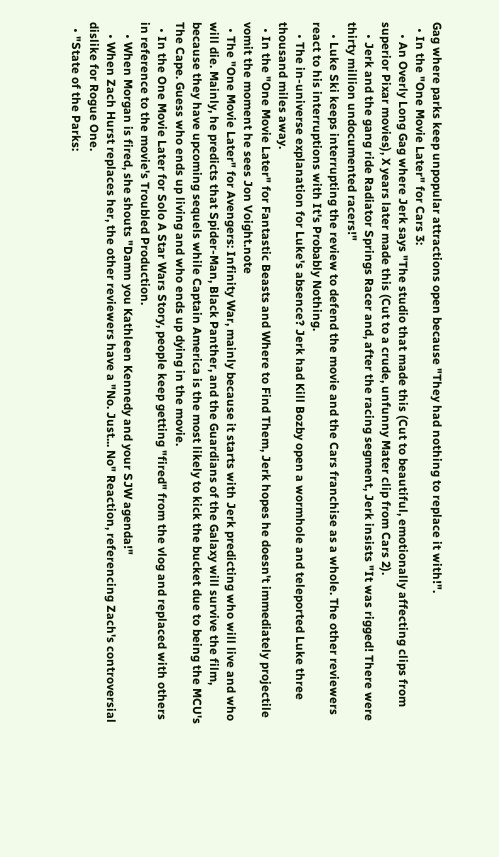Gag where parks keep unpopular attractions open because "They had nothing to replace it with!".
  • In the "One Movie Later" for Cars 3:
    • An Overly Long Gag where Jerk says "The studio that made this (Cut to beautiful, emotionally affecting clips from superior Pixar movies), X years later made this (Cut to a crude, unfunny Mater clip from Cars 2).
    • Jerk and the gang ride Radiator Springs Racer and, after the racing segment, Jerk insists "It was rigged! There were thirty million undocumented racers!"
    • Luke Ski keeps interrupting the review to defend the movie and the Cars franchise as a whole. The other reviewers react to his interruptions with It's Probably Nothing.
    • The in-universe explanation for Luke's absence? Jerk had Kill Bozby open a wormhole and teleported Luke three thousand miles away.
  • In the "One Movie Later" for Fantastic Beasts and Where to Find Them, Jerk hopes he doesn't immediately projectile vomit the moment he sees Jon Voight.note
  • The "One Movie Later" for Avengers: Infinity War, mainly because it starts with Jerk predicting who will live and who will die. Mainly, he predicts that Spider-Man, Black Panther, and the Guardians of the Galaxy will survive the film, because they have upcoming sequels while Captain America is the most likely to kick the bucket due to being the MCU's The Cape. Guess who ends up living and who ends up dying in the movie.
  • In the One Movie Later for Solo A Star Wars Story, people keep getting "fired" from the vlog and replaced with others in reference to the movie's Troubled Production.
    • When Morgan is fired, she shouts "Damn you Kathleen Kennedy and your SJW agenda!"
    • When Zach Hurst replaces her, the other reviewers have a "No. Just... No" Reaction, referencing Zach's controversial dislike for Rogue One.
  • "State of the Parks: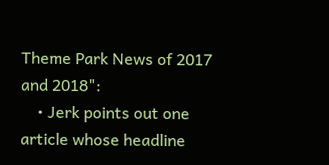Theme Park News of 2017 and 2018":
    • Jerk points out one article whose headline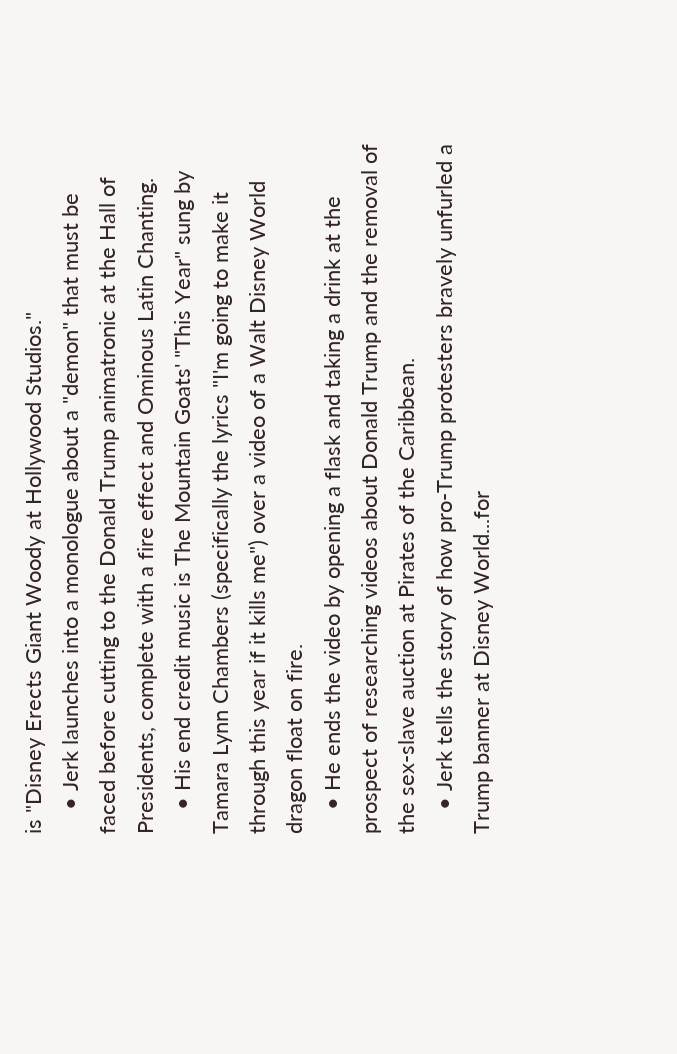is "Disney Erects Giant Woody at Hollywood Studios."
    • Jerk launches into a monologue about a "demon" that must be faced before cutting to the Donald Trump animatronic at the Hall of Presidents, complete with a fire effect and Ominous Latin Chanting.
    • His end credit music is The Mountain Goats' "This Year" sung by Tamara Lynn Chambers (specifically the lyrics "I'm going to make it through this year if it kills me") over a video of a Walt Disney World dragon float on fire.
    • He ends the video by opening a flask and taking a drink at the prospect of researching videos about Donald Trump and the removal of the sex-slave auction at Pirates of the Caribbean.
    • Jerk tells the story of how pro-Trump protesters bravely unfurled a Trump banner at Disney World...for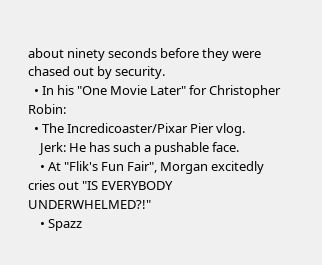about ninety seconds before they were chased out by security.
  • In his "One Movie Later" for Christopher Robin:
  • The Incredicoaster/Pixar Pier vlog.
    Jerk: He has such a pushable face.
    • At "Flik's Fun Fair", Morgan excitedly cries out "IS EVERYBODY UNDERWHELMED?!"
    • Spazz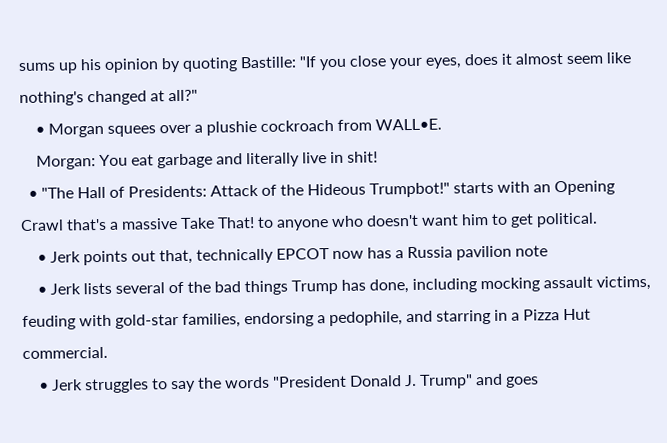sums up his opinion by quoting Bastille: "If you close your eyes, does it almost seem like nothing's changed at all?"
    • Morgan squees over a plushie cockroach from WALL•E.
    Morgan: You eat garbage and literally live in shit!
  • "The Hall of Presidents: Attack of the Hideous Trumpbot!" starts with an Opening Crawl that's a massive Take That! to anyone who doesn't want him to get political.
    • Jerk points out that, technically EPCOT now has a Russia pavilion note
    • Jerk lists several of the bad things Trump has done, including mocking assault victims, feuding with gold-star families, endorsing a pedophile, and starring in a Pizza Hut commercial.
    • Jerk struggles to say the words "President Donald J. Trump" and goes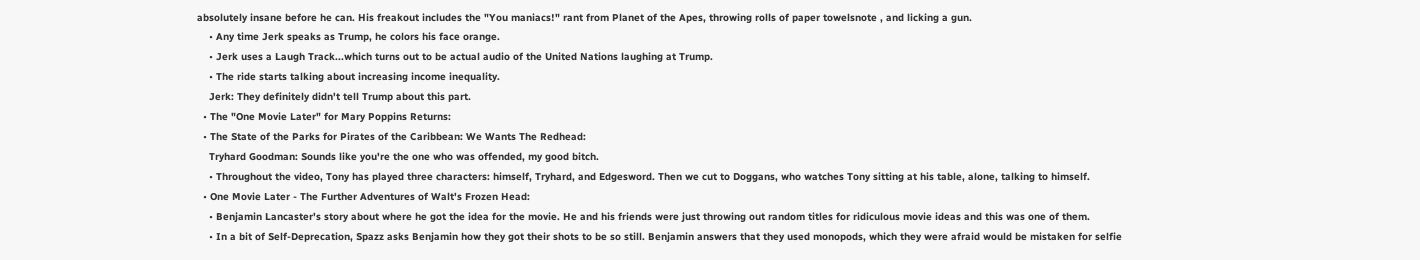absolutely insane before he can. His freakout includes the "You maniacs!" rant from Planet of the Apes, throwing rolls of paper towelsnote , and licking a gun.
    • Any time Jerk speaks as Trump, he colors his face orange.
    • Jerk uses a Laugh Track...which turns out to be actual audio of the United Nations laughing at Trump.
    • The ride starts talking about increasing income inequality.
    Jerk: They definitely didn't tell Trump about this part.
  • The "One Movie Later" for Mary Poppins Returns:
  • The State of the Parks for Pirates of the Caribbean: We Wants The Redhead:
    Tryhard Goodman: Sounds like you're the one who was offended, my good bitch.
    • Throughout the video, Tony has played three characters: himself, Tryhard, and Edgesword. Then we cut to Doggans, who watches Tony sitting at his table, alone, talking to himself.
  • One Movie Later - The Further Adventures of Walt's Frozen Head:
    • Benjamin Lancaster's story about where he got the idea for the movie. He and his friends were just throwing out random titles for ridiculous movie ideas and this was one of them.
    • In a bit of Self-Deprecation, Spazz asks Benjamin how they got their shots to be so still. Benjamin answers that they used monopods, which they were afraid would be mistaken for selfie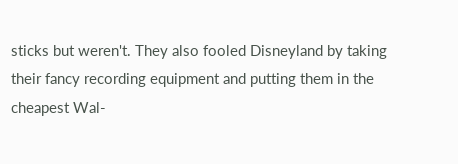sticks but weren't. They also fooled Disneyland by taking their fancy recording equipment and putting them in the cheapest Wal-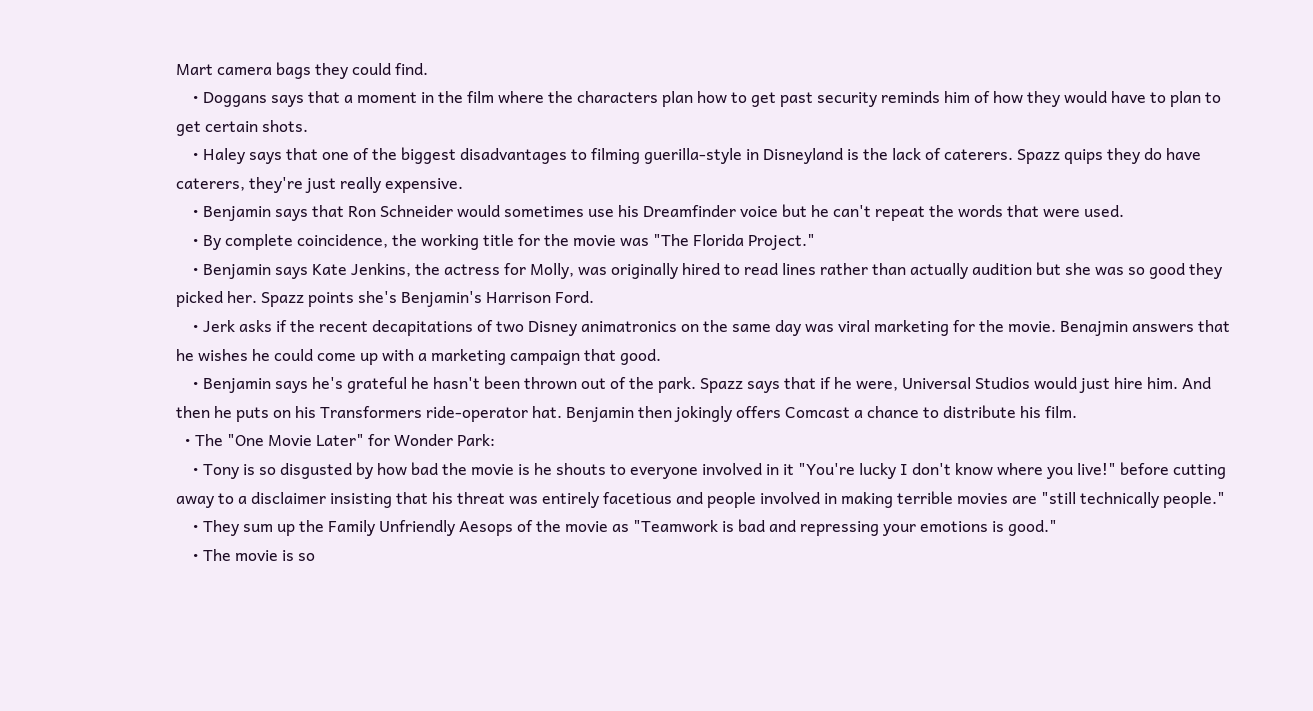Mart camera bags they could find.
    • Doggans says that a moment in the film where the characters plan how to get past security reminds him of how they would have to plan to get certain shots.
    • Haley says that one of the biggest disadvantages to filming guerilla-style in Disneyland is the lack of caterers. Spazz quips they do have caterers, they're just really expensive.
    • Benjamin says that Ron Schneider would sometimes use his Dreamfinder voice but he can't repeat the words that were used.
    • By complete coincidence, the working title for the movie was "The Florida Project."
    • Benjamin says Kate Jenkins, the actress for Molly, was originally hired to read lines rather than actually audition but she was so good they picked her. Spazz points she's Benjamin's Harrison Ford.
    • Jerk asks if the recent decapitations of two Disney animatronics on the same day was viral marketing for the movie. Benajmin answers that he wishes he could come up with a marketing campaign that good.
    • Benjamin says he's grateful he hasn't been thrown out of the park. Spazz says that if he were, Universal Studios would just hire him. And then he puts on his Transformers ride-operator hat. Benjamin then jokingly offers Comcast a chance to distribute his film.
  • The "One Movie Later" for Wonder Park:
    • Tony is so disgusted by how bad the movie is he shouts to everyone involved in it "You're lucky I don't know where you live!" before cutting away to a disclaimer insisting that his threat was entirely facetious and people involved in making terrible movies are "still technically people."
    • They sum up the Family Unfriendly Aesops of the movie as "Teamwork is bad and repressing your emotions is good."
    • The movie is so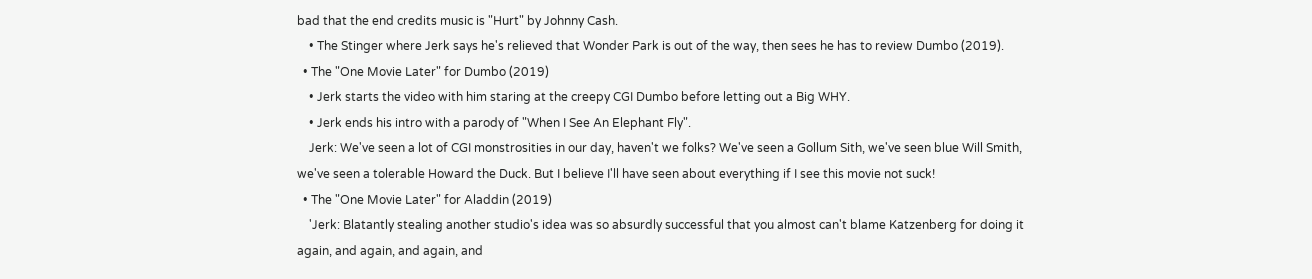bad that the end credits music is "Hurt" by Johnny Cash.
    • The Stinger where Jerk says he's relieved that Wonder Park is out of the way, then sees he has to review Dumbo (2019).
  • The "One Movie Later" for Dumbo (2019)
    • Jerk starts the video with him staring at the creepy CGI Dumbo before letting out a Big WHY.
    • Jerk ends his intro with a parody of "When I See An Elephant Fly".
    Jerk: We've seen a lot of CGI monstrosities in our day, haven't we folks? We've seen a Gollum Sith, we've seen blue Will Smith, we've seen a tolerable Howard the Duck. But I believe I'll have seen about everything if I see this movie not suck!
  • The "One Movie Later" for Aladdin (2019)
    'Jerk: Blatantly stealing another studio's idea was so absurdly successful that you almost can't blame Katzenberg for doing it again, and again, and again, and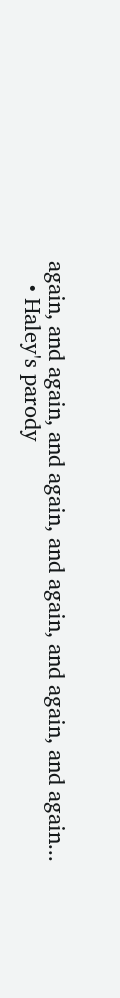again, and again, and again, and again, and again, and again...
    • Haley's parody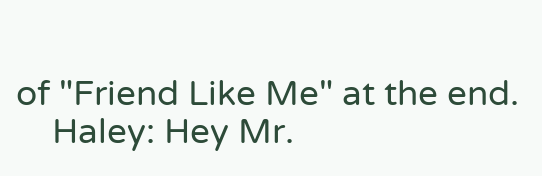of "Friend Like Me" at the end.
    Haley: Hey Mr.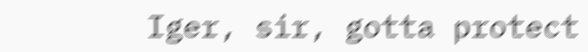Iger, sir, gotta protect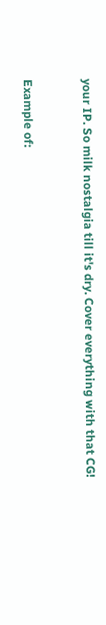your IP. So milk nostalgia till it's dry. Cover everything with that CG!


Example of: